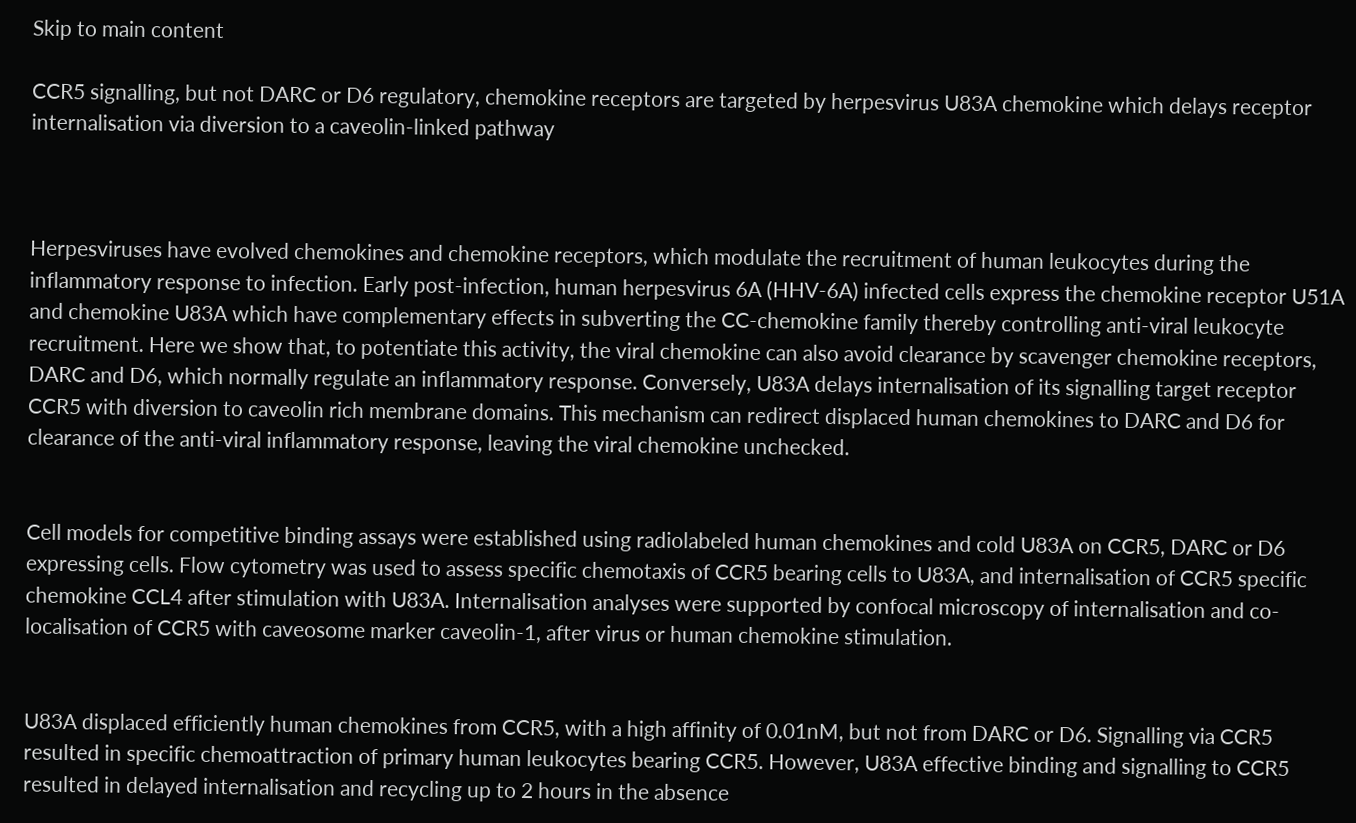Skip to main content

CCR5 signalling, but not DARC or D6 regulatory, chemokine receptors are targeted by herpesvirus U83A chemokine which delays receptor internalisation via diversion to a caveolin-linked pathway



Herpesviruses have evolved chemokines and chemokine receptors, which modulate the recruitment of human leukocytes during the inflammatory response to infection. Early post-infection, human herpesvirus 6A (HHV-6A) infected cells express the chemokine receptor U51A and chemokine U83A which have complementary effects in subverting the CC-chemokine family thereby controlling anti-viral leukocyte recruitment. Here we show that, to potentiate this activity, the viral chemokine can also avoid clearance by scavenger chemokine receptors, DARC and D6, which normally regulate an inflammatory response. Conversely, U83A delays internalisation of its signalling target receptor CCR5 with diversion to caveolin rich membrane domains. This mechanism can redirect displaced human chemokines to DARC and D6 for clearance of the anti-viral inflammatory response, leaving the viral chemokine unchecked.


Cell models for competitive binding assays were established using radiolabeled human chemokines and cold U83A on CCR5, DARC or D6 expressing cells. Flow cytometry was used to assess specific chemotaxis of CCR5 bearing cells to U83A, and internalisation of CCR5 specific chemokine CCL4 after stimulation with U83A. Internalisation analyses were supported by confocal microscopy of internalisation and co-localisation of CCR5 with caveosome marker caveolin-1, after virus or human chemokine stimulation.


U83A displaced efficiently human chemokines from CCR5, with a high affinity of 0.01nM, but not from DARC or D6. Signalling via CCR5 resulted in specific chemoattraction of primary human leukocytes bearing CCR5. However, U83A effective binding and signalling to CCR5 resulted in delayed internalisation and recycling up to 2 hours in the absence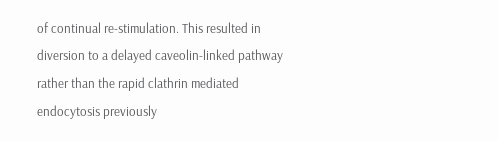of continual re-stimulation. This resulted in diversion to a delayed caveolin-linked pathway rather than the rapid clathrin mediated endocytosis previously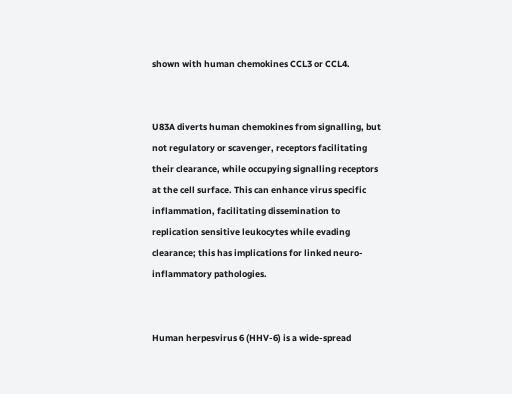shown with human chemokines CCL3 or CCL4.


U83A diverts human chemokines from signalling, but not regulatory or scavenger, receptors facilitating their clearance, while occupying signalling receptors at the cell surface. This can enhance virus specific inflammation, facilitating dissemination to replication sensitive leukocytes while evading clearance; this has implications for linked neuro-inflammatory pathologies.


Human herpesvirus 6 (HHV-6) is a wide-spread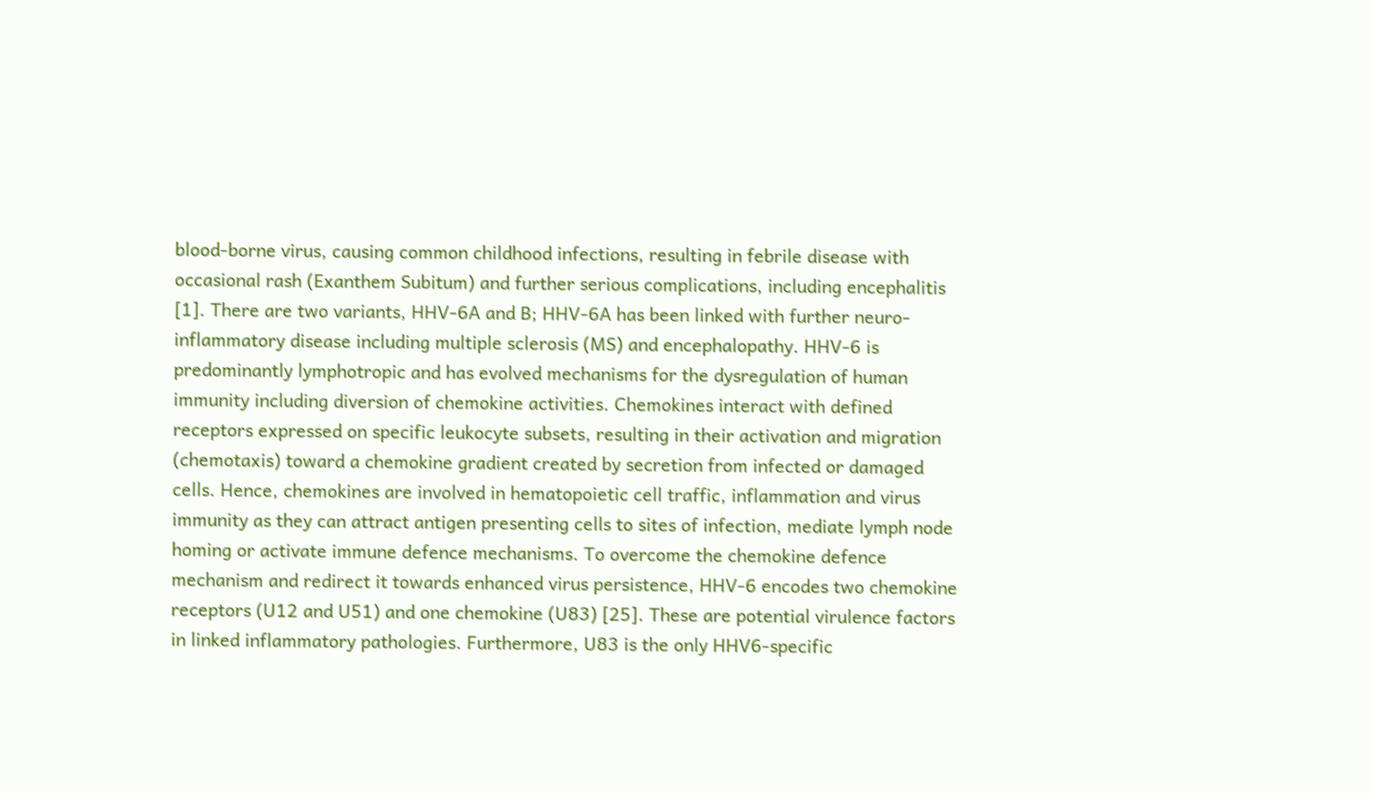blood-borne virus, causing common childhood infections, resulting in febrile disease with occasional rash (Exanthem Subitum) and further serious complications, including encephalitis [1]. There are two variants, HHV-6A and B; HHV-6A has been linked with further neuro-inflammatory disease including multiple sclerosis (MS) and encephalopathy. HHV-6 is predominantly lymphotropic and has evolved mechanisms for the dysregulation of human immunity including diversion of chemokine activities. Chemokines interact with defined receptors expressed on specific leukocyte subsets, resulting in their activation and migration (chemotaxis) toward a chemokine gradient created by secretion from infected or damaged cells. Hence, chemokines are involved in hematopoietic cell traffic, inflammation and virus immunity as they can attract antigen presenting cells to sites of infection, mediate lymph node homing or activate immune defence mechanisms. To overcome the chemokine defence mechanism and redirect it towards enhanced virus persistence, HHV-6 encodes two chemokine receptors (U12 and U51) and one chemokine (U83) [25]. These are potential virulence factors in linked inflammatory pathologies. Furthermore, U83 is the only HHV6-specific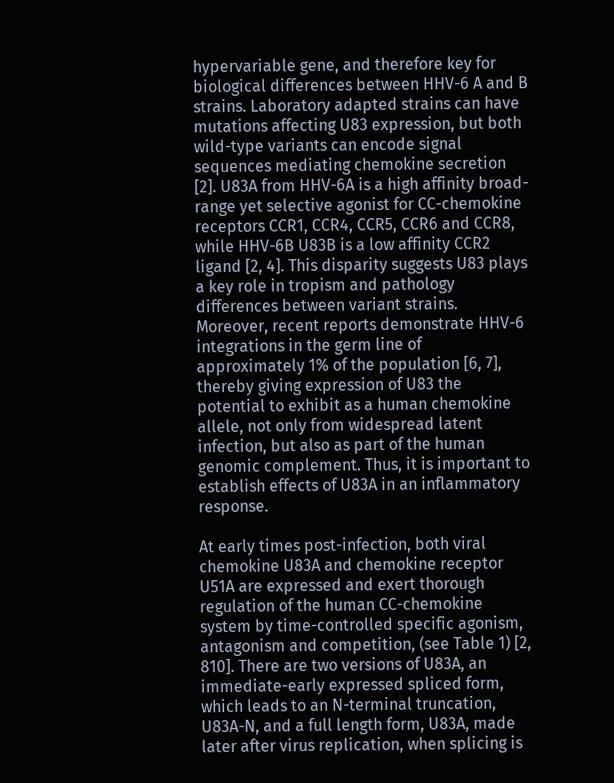hypervariable gene, and therefore key for biological differences between HHV-6 A and B strains. Laboratory adapted strains can have mutations affecting U83 expression, but both wild-type variants can encode signal sequences mediating chemokine secretion [2]. U83A from HHV-6A is a high affinity broad-range yet selective agonist for CC-chemokine receptors CCR1, CCR4, CCR5, CCR6 and CCR8, while HHV-6B U83B is a low affinity CCR2 ligand [2, 4]. This disparity suggests U83 plays a key role in tropism and pathology differences between variant strains. Moreover, recent reports demonstrate HHV-6 integrations in the germ line of approximately 1% of the population [6, 7], thereby giving expression of U83 the potential to exhibit as a human chemokine allele, not only from widespread latent infection, but also as part of the human genomic complement. Thus, it is important to establish effects of U83A in an inflammatory response.

At early times post-infection, both viral chemokine U83A and chemokine receptor U51A are expressed and exert thorough regulation of the human CC-chemokine system by time-controlled specific agonism, antagonism and competition, (see Table 1) [2, 810]. There are two versions of U83A, an immediate-early expressed spliced form, which leads to an N-terminal truncation, U83A-N, and a full length form, U83A, made later after virus replication, when splicing is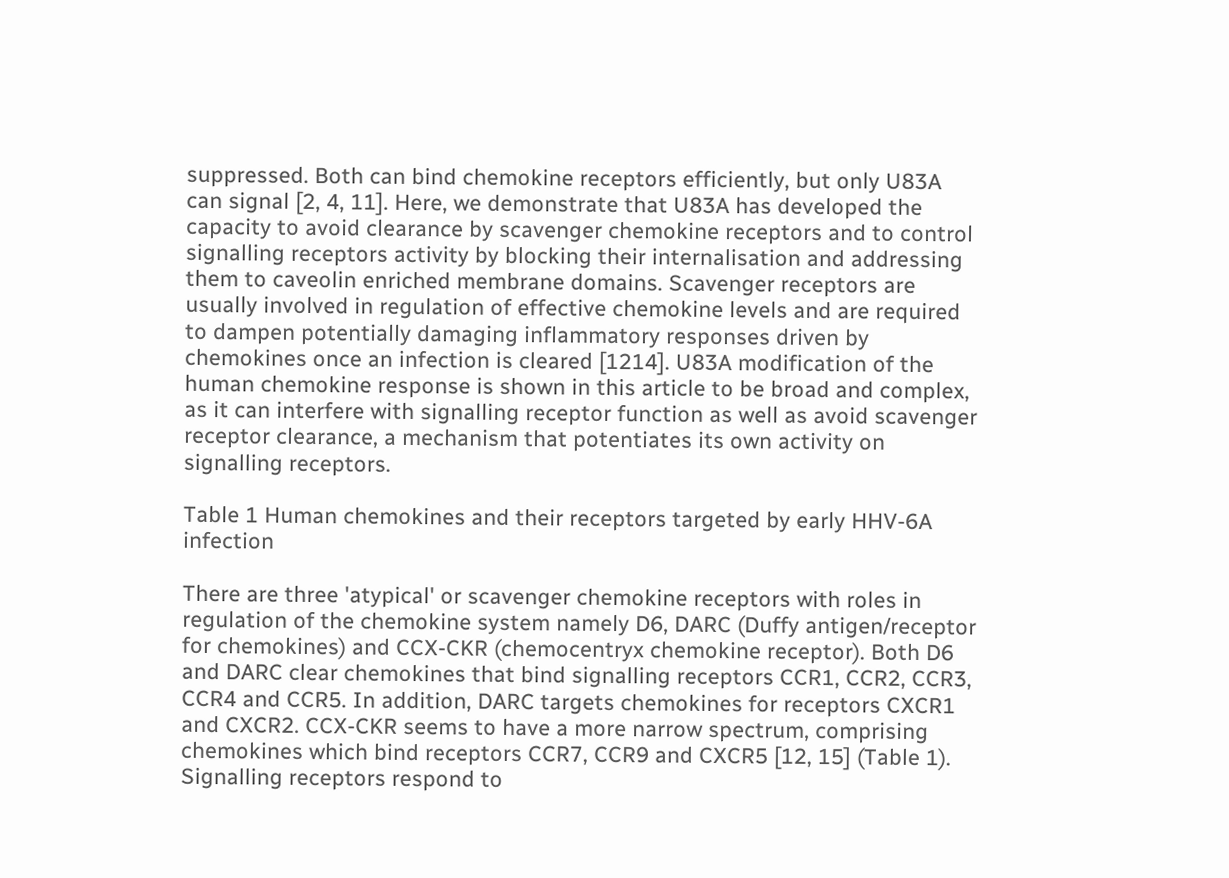suppressed. Both can bind chemokine receptors efficiently, but only U83A can signal [2, 4, 11]. Here, we demonstrate that U83A has developed the capacity to avoid clearance by scavenger chemokine receptors and to control signalling receptors activity by blocking their internalisation and addressing them to caveolin enriched membrane domains. Scavenger receptors are usually involved in regulation of effective chemokine levels and are required to dampen potentially damaging inflammatory responses driven by chemokines once an infection is cleared [1214]. U83A modification of the human chemokine response is shown in this article to be broad and complex, as it can interfere with signalling receptor function as well as avoid scavenger receptor clearance, a mechanism that potentiates its own activity on signalling receptors.

Table 1 Human chemokines and their receptors targeted by early HHV-6A infection

There are three 'atypical' or scavenger chemokine receptors with roles in regulation of the chemokine system namely D6, DARC (Duffy antigen/receptor for chemokines) and CCX-CKR (chemocentryx chemokine receptor). Both D6 and DARC clear chemokines that bind signalling receptors CCR1, CCR2, CCR3, CCR4 and CCR5. In addition, DARC targets chemokines for receptors CXCR1 and CXCR2. CCX-CKR seems to have a more narrow spectrum, comprising chemokines which bind receptors CCR7, CCR9 and CXCR5 [12, 15] (Table 1). Signalling receptors respond to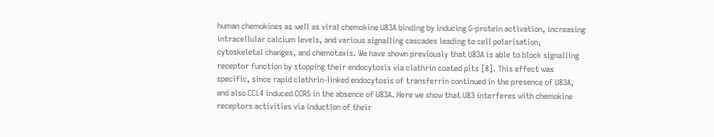human chemokines as well as viral chemokine U83A binding by inducing G-protein activation, increasing intracellular calcium levels, and various signalling cascades leading to cell polarisation, cytoskeletal changes, and chemotaxis. We have shown previously that U83A is able to block signalling receptor function by stopping their endocytosis via clathrin coated pits [8]. This effect was specific, since rapid clathrin-linked endocytosis of transferrin continued in the presence of U83A, and also CCL4 induced CCR5 in the absence of U83A. Here we show that U83 interferes with chemokine receptors activities via induction of their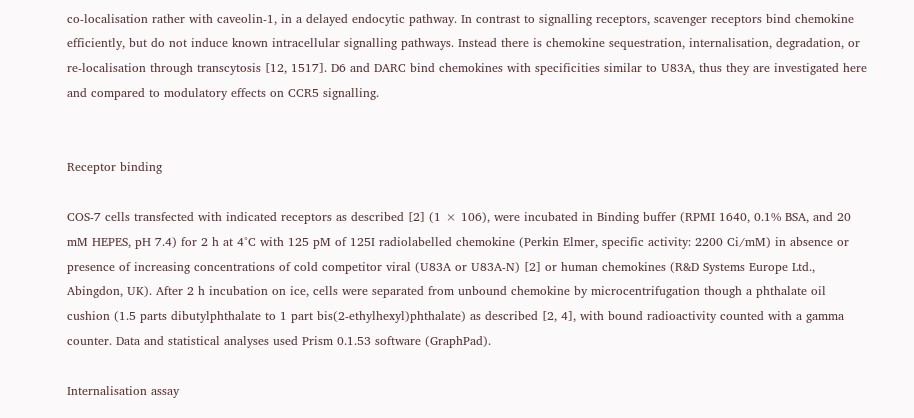co-localisation rather with caveolin-1, in a delayed endocytic pathway. In contrast to signalling receptors, scavenger receptors bind chemokine efficiently, but do not induce known intracellular signalling pathways. Instead there is chemokine sequestration, internalisation, degradation, or re-localisation through transcytosis [12, 1517]. D6 and DARC bind chemokines with specificities similar to U83A, thus they are investigated here and compared to modulatory effects on CCR5 signalling.


Receptor binding

COS-7 cells transfected with indicated receptors as described [2] (1 × 106), were incubated in Binding buffer (RPMI 1640, 0.1% BSA, and 20 mM HEPES, pH 7.4) for 2 h at 4°C with 125 pM of 125I radiolabelled chemokine (Perkin Elmer, specific activity: 2200 Ci/mM) in absence or presence of increasing concentrations of cold competitor viral (U83A or U83A-N) [2] or human chemokines (R&D Systems Europe Ltd., Abingdon, UK). After 2 h incubation on ice, cells were separated from unbound chemokine by microcentrifugation though a phthalate oil cushion (1.5 parts dibutylphthalate to 1 part bis(2-ethylhexyl)phthalate) as described [2, 4], with bound radioactivity counted with a gamma counter. Data and statistical analyses used Prism 0.1.53 software (GraphPad).

Internalisation assay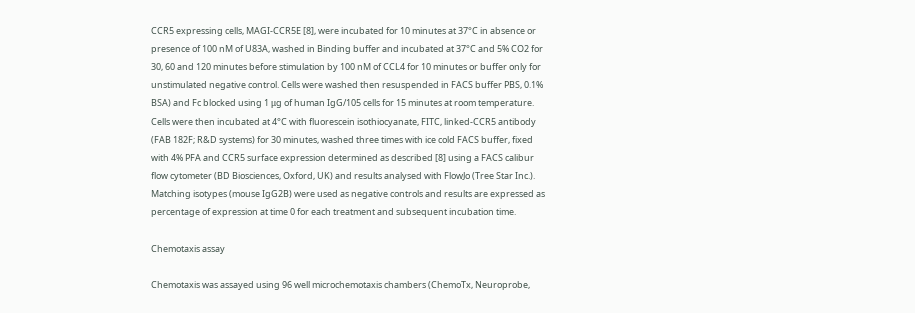CCR5 expressing cells, MAGI-CCR5E [8], were incubated for 10 minutes at 37°C in absence or presence of 100 nM of U83A, washed in Binding buffer and incubated at 37°C and 5% CO2 for 30, 60 and 120 minutes before stimulation by 100 nM of CCL4 for 10 minutes or buffer only for unstimulated negative control. Cells were washed then resuspended in FACS buffer PBS, 0.1% BSA) and Fc blocked using 1 μg of human IgG/105 cells for 15 minutes at room temperature. Cells were then incubated at 4°C with fluorescein isothiocyanate, FITC, linked-CCR5 antibody (FAB 182F; R&D systems) for 30 minutes, washed three times with ice cold FACS buffer, fixed with 4% PFA and CCR5 surface expression determined as described [8] using a FACS calibur flow cytometer (BD Biosciences, Oxford, UK) and results analysed with FlowJo (Tree Star Inc.). Matching isotypes (mouse IgG2B) were used as negative controls and results are expressed as percentage of expression at time 0 for each treatment and subsequent incubation time.

Chemotaxis assay

Chemotaxis was assayed using 96 well microchemotaxis chambers (ChemoTx, Neuroprobe,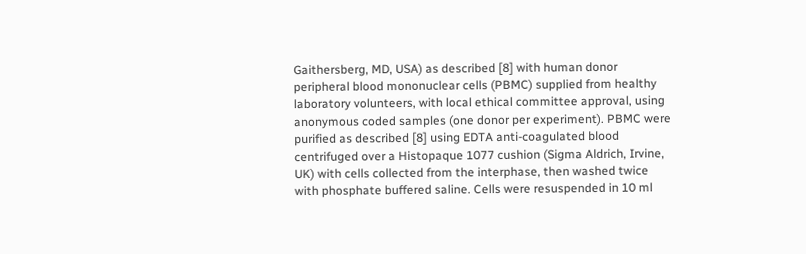Gaithersberg, MD, USA) as described [8] with human donor peripheral blood mononuclear cells (PBMC) supplied from healthy laboratory volunteers, with local ethical committee approval, using anonymous coded samples (one donor per experiment). PBMC were purified as described [8] using EDTA anti-coagulated blood centrifuged over a Histopaque 1077 cushion (Sigma Aldrich, Irvine, UK) with cells collected from the interphase, then washed twice with phosphate buffered saline. Cells were resuspended in 10 ml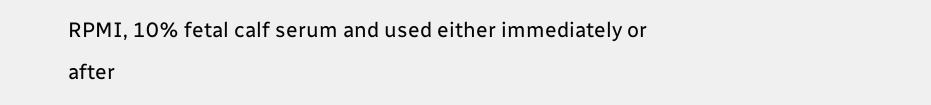RPMI, 10% fetal calf serum and used either immediately or after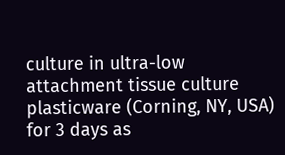culture in ultra-low attachment tissue culture plasticware (Corning, NY, USA) for 3 days as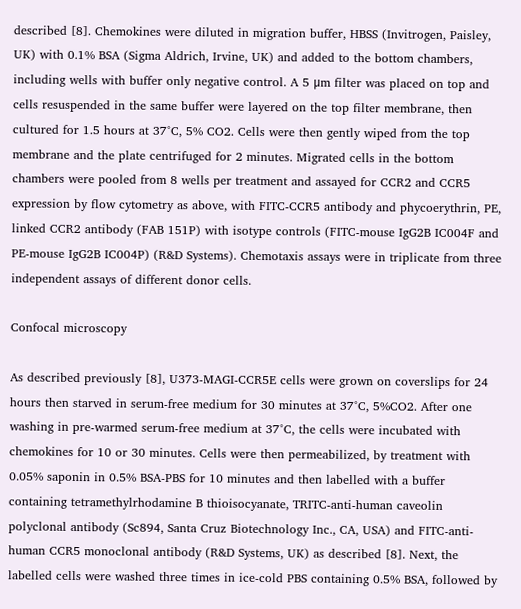described [8]. Chemokines were diluted in migration buffer, HBSS (Invitrogen, Paisley, UK) with 0.1% BSA (Sigma Aldrich, Irvine, UK) and added to the bottom chambers, including wells with buffer only negative control. A 5 μm filter was placed on top and cells resuspended in the same buffer were layered on the top filter membrane, then cultured for 1.5 hours at 37°C, 5% CO2. Cells were then gently wiped from the top membrane and the plate centrifuged for 2 minutes. Migrated cells in the bottom chambers were pooled from 8 wells per treatment and assayed for CCR2 and CCR5 expression by flow cytometry as above, with FITC-CCR5 antibody and phycoerythrin, PE, linked CCR2 antibody (FAB 151P) with isotype controls (FITC-mouse IgG2B IC004F and PE-mouse IgG2B IC004P) (R&D Systems). Chemotaxis assays were in triplicate from three independent assays of different donor cells.

Confocal microscopy

As described previously [8], U373-MAGI-CCR5E cells were grown on coverslips for 24 hours then starved in serum-free medium for 30 minutes at 37°C, 5%CO2. After one washing in pre-warmed serum-free medium at 37°C, the cells were incubated with chemokines for 10 or 30 minutes. Cells were then permeabilized, by treatment with 0.05% saponin in 0.5% BSA-PBS for 10 minutes and then labelled with a buffer containing tetramethylrhodamine B thioisocyanate, TRITC-anti-human caveolin polyclonal antibody (Sc894, Santa Cruz Biotechnology Inc., CA, USA) and FITC-anti-human CCR5 monoclonal antibody (R&D Systems, UK) as described [8]. Next, the labelled cells were washed three times in ice-cold PBS containing 0.5% BSA, followed by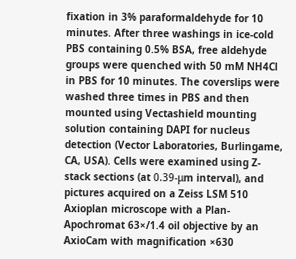fixation in 3% paraformaldehyde for 10 minutes. After three washings in ice-cold PBS containing 0.5% BSA, free aldehyde groups were quenched with 50 mM NH4Cl in PBS for 10 minutes. The coverslips were washed three times in PBS and then mounted using Vectashield mounting solution containing DAPI for nucleus detection (Vector Laboratories, Burlingame, CA, USA). Cells were examined using Z-stack sections (at 0.39-μm interval), and pictures acquired on a Zeiss LSM 510 Axioplan microscope with a Plan-Apochromat 63×/1.4 oil objective by an AxioCam with magnification ×630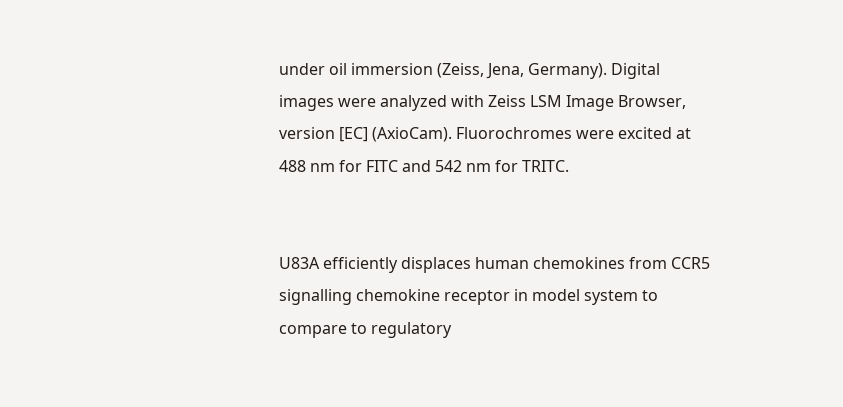under oil immersion (Zeiss, Jena, Germany). Digital images were analyzed with Zeiss LSM Image Browser, version [EC] (AxioCam). Fluorochromes were excited at 488 nm for FITC and 542 nm for TRITC.


U83A efficiently displaces human chemokines from CCR5 signalling chemokine receptor in model system to compare to regulatory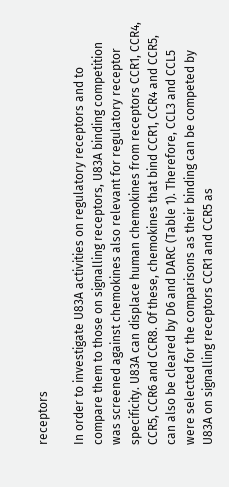receptors

In order to investigate U83A activities on regulatory receptors and to compare them to those on signalling receptors, U83A binding competition was screened against chemokines also relevant for regulatory receptor specificity. U83A can displace human chemokines from receptors CCR1, CCR4, CCR5, CCR6 and CCR8. Of these, chemokines that bind CCR1, CCR4 and CCR5, can also be cleared by D6 and DARC (Table 1). Therefore, CCL3 and CCL5 were selected for the comparisons as their binding can be competed by U83A on signalling receptors CCR1 and CCR5 as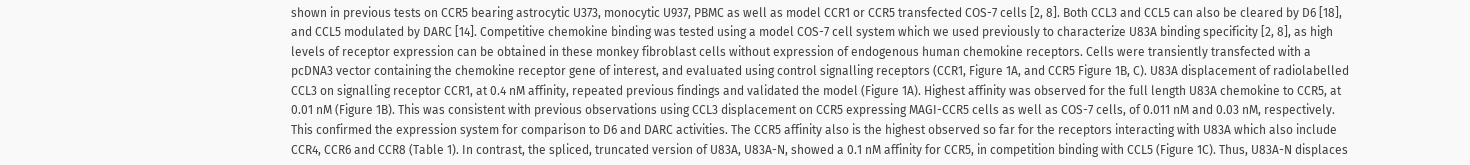shown in previous tests on CCR5 bearing astrocytic U373, monocytic U937, PBMC as well as model CCR1 or CCR5 transfected COS-7 cells [2, 8]. Both CCL3 and CCL5 can also be cleared by D6 [18], and CCL5 modulated by DARC [14]. Competitive chemokine binding was tested using a model COS-7 cell system which we used previously to characterize U83A binding specificity [2, 8], as high levels of receptor expression can be obtained in these monkey fibroblast cells without expression of endogenous human chemokine receptors. Cells were transiently transfected with a pcDNA3 vector containing the chemokine receptor gene of interest, and evaluated using control signalling receptors (CCR1, Figure 1A, and CCR5 Figure 1B, C). U83A displacement of radiolabelled CCL3 on signalling receptor CCR1, at 0.4 nM affinity, repeated previous findings and validated the model (Figure 1A). Highest affinity was observed for the full length U83A chemokine to CCR5, at 0.01 nM (Figure 1B). This was consistent with previous observations using CCL3 displacement on CCR5 expressing MAGI-CCR5 cells as well as COS-7 cells, of 0.011 nM and 0.03 nM, respectively. This confirmed the expression system for comparison to D6 and DARC activities. The CCR5 affinity also is the highest observed so far for the receptors interacting with U83A which also include CCR4, CCR6 and CCR8 (Table 1). In contrast, the spliced, truncated version of U83A, U83A-N, showed a 0.1 nM affinity for CCR5, in competition binding with CCL5 (Figure 1C). Thus, U83A-N displaces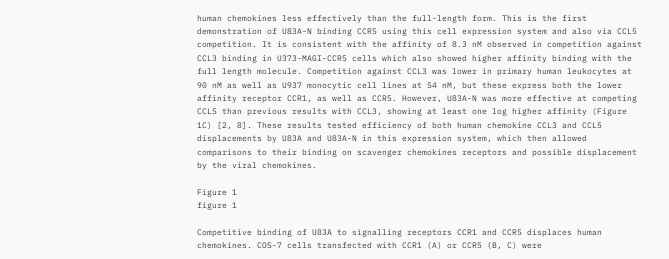human chemokines less effectively than the full-length form. This is the first demonstration of U83A-N binding CCR5 using this cell expression system and also via CCL5 competition. It is consistent with the affinity of 8.3 nM observed in competition against CCL3 binding in U373-MAGI-CCR5 cells which also showed higher affinity binding with the full length molecule. Competition against CCL3 was lower in primary human leukocytes at 90 nM as well as U937 monocytic cell lines at 54 nM, but these express both the lower affinity receptor CCR1, as well as CCR5. However, U83A-N was more effective at competing CCL5 than previous results with CCL3, showing at least one log higher affinity (Figure 1C) [2, 8]. These results tested efficiency of both human chemokine CCL3 and CCL5 displacements by U83A and U83A-N in this expression system, which then allowed comparisons to their binding on scavenger chemokines receptors and possible displacement by the viral chemokines.

Figure 1
figure 1

Competitive binding of U83A to signalling receptors CCR1 and CCR5 displaces human chemokines. COS-7 cells transfected with CCR1 (A) or CCR5 (B, C) were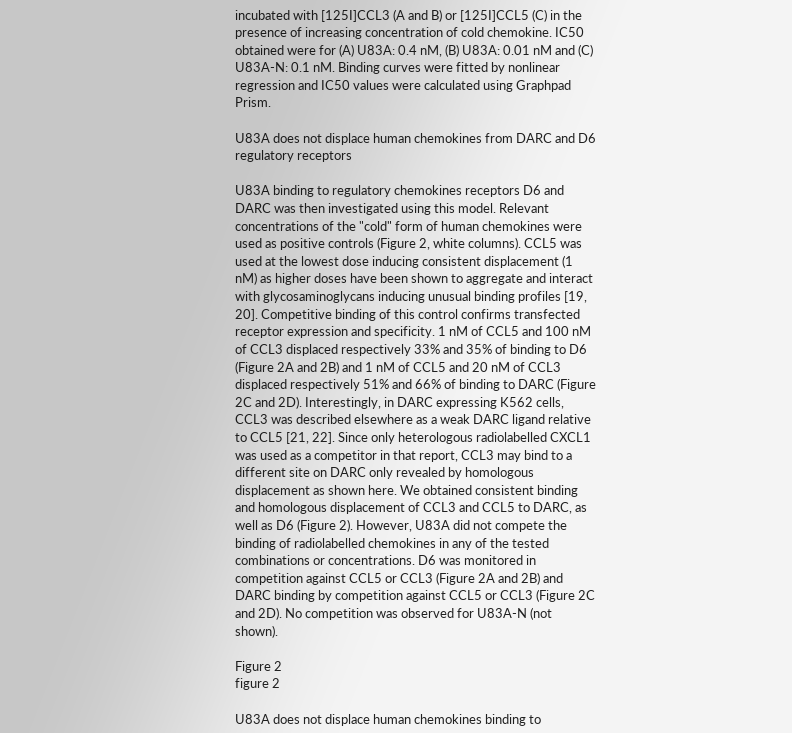incubated with [125I]CCL3 (A and B) or [125I]CCL5 (C) in the presence of increasing concentration of cold chemokine. IC50 obtained were for (A) U83A: 0.4 nM, (B) U83A: 0.01 nM and (C) U83A-N: 0.1 nM. Binding curves were fitted by nonlinear regression and IC50 values were calculated using Graphpad Prism.

U83A does not displace human chemokines from DARC and D6 regulatory receptors

U83A binding to regulatory chemokines receptors D6 and DARC was then investigated using this model. Relevant concentrations of the "cold" form of human chemokines were used as positive controls (Figure 2, white columns). CCL5 was used at the lowest dose inducing consistent displacement (1 nM) as higher doses have been shown to aggregate and interact with glycosaminoglycans inducing unusual binding profiles [19, 20]. Competitive binding of this control confirms transfected receptor expression and specificity. 1 nM of CCL5 and 100 nM of CCL3 displaced respectively 33% and 35% of binding to D6 (Figure 2A and 2B) and 1 nM of CCL5 and 20 nM of CCL3 displaced respectively 51% and 66% of binding to DARC (Figure 2C and 2D). Interestingly, in DARC expressing K562 cells, CCL3 was described elsewhere as a weak DARC ligand relative to CCL5 [21, 22]. Since only heterologous radiolabelled CXCL1 was used as a competitor in that report, CCL3 may bind to a different site on DARC only revealed by homologous displacement as shown here. We obtained consistent binding and homologous displacement of CCL3 and CCL5 to DARC, as well as D6 (Figure 2). However, U83A did not compete the binding of radiolabelled chemokines in any of the tested combinations or concentrations. D6 was monitored in competition against CCL5 or CCL3 (Figure 2A and 2B) and DARC binding by competition against CCL5 or CCL3 (Figure 2C and 2D). No competition was observed for U83A-N (not shown).

Figure 2
figure 2

U83A does not displace human chemokines binding to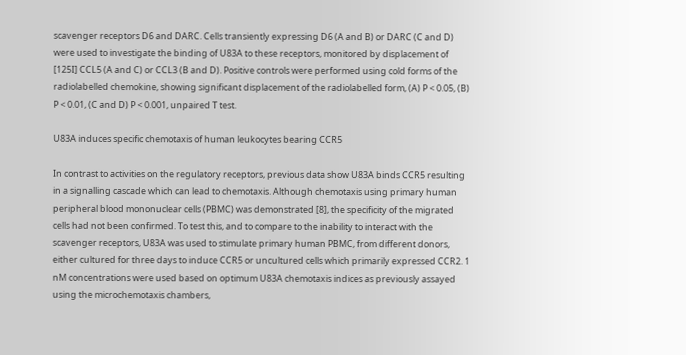scavenger receptors D6 and DARC. Cells transiently expressing D6 (A and B) or DARC (C and D) were used to investigate the binding of U83A to these receptors, monitored by displacement of [125I] CCL5 (A and C) or CCL3 (B and D). Positive controls were performed using cold forms of the radiolabelled chemokine, showing significant displacement of the radiolabelled form, (A) P < 0.05, (B) P < 0.01, (C and D) P < 0.001, unpaired T test.

U83A induces specific chemotaxis of human leukocytes bearing CCR5

In contrast to activities on the regulatory receptors, previous data show U83A binds CCR5 resulting in a signalling cascade which can lead to chemotaxis. Although chemotaxis using primary human peripheral blood mononuclear cells (PBMC) was demonstrated [8], the specificity of the migrated cells had not been confirmed. To test this, and to compare to the inability to interact with the scavenger receptors, U83A was used to stimulate primary human PBMC, from different donors, either cultured for three days to induce CCR5 or uncultured cells which primarily expressed CCR2. 1 nM concentrations were used based on optimum U83A chemotaxis indices as previously assayed using the microchemotaxis chambers,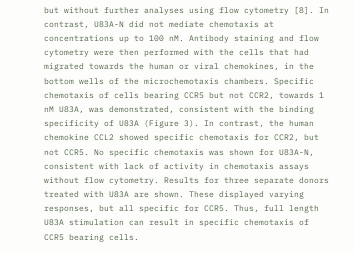but without further analyses using flow cytometry [8]. In contrast, U83A-N did not mediate chemotaxis at concentrations up to 100 nM. Antibody staining and flow cytometry were then performed with the cells that had migrated towards the human or viral chemokines, in the bottom wells of the microchemotaxis chambers. Specific chemotaxis of cells bearing CCR5 but not CCR2, towards 1 nM U83A, was demonstrated, consistent with the binding specificity of U83A (Figure 3). In contrast, the human chemokine CCL2 showed specific chemotaxis for CCR2, but not CCR5. No specific chemotaxis was shown for U83A-N, consistent with lack of activity in chemotaxis assays without flow cytometry. Results for three separate donors treated with U83A are shown. These displayed varying responses, but all specific for CCR5. Thus, full length U83A stimulation can result in specific chemotaxis of CCR5 bearing cells.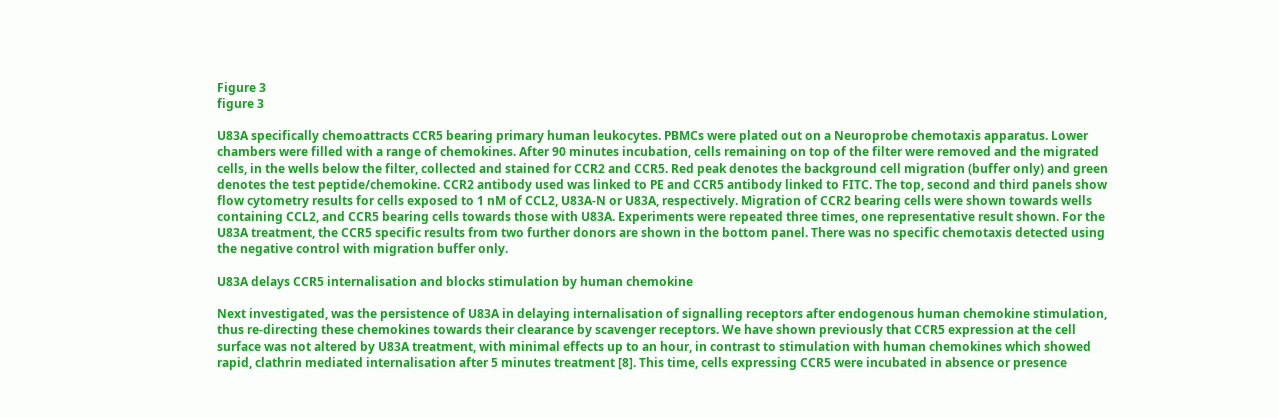Figure 3
figure 3

U83A specifically chemoattracts CCR5 bearing primary human leukocytes. PBMCs were plated out on a Neuroprobe chemotaxis apparatus. Lower chambers were filled with a range of chemokines. After 90 minutes incubation, cells remaining on top of the filter were removed and the migrated cells, in the wells below the filter, collected and stained for CCR2 and CCR5. Red peak denotes the background cell migration (buffer only) and green denotes the test peptide/chemokine. CCR2 antibody used was linked to PE and CCR5 antibody linked to FITC. The top, second and third panels show flow cytometry results for cells exposed to 1 nM of CCL2, U83A-N or U83A, respectively. Migration of CCR2 bearing cells were shown towards wells containing CCL2, and CCR5 bearing cells towards those with U83A. Experiments were repeated three times, one representative result shown. For the U83A treatment, the CCR5 specific results from two further donors are shown in the bottom panel. There was no specific chemotaxis detected using the negative control with migration buffer only.

U83A delays CCR5 internalisation and blocks stimulation by human chemokine

Next investigated, was the persistence of U83A in delaying internalisation of signalling receptors after endogenous human chemokine stimulation, thus re-directing these chemokines towards their clearance by scavenger receptors. We have shown previously that CCR5 expression at the cell surface was not altered by U83A treatment, with minimal effects up to an hour, in contrast to stimulation with human chemokines which showed rapid, clathrin mediated internalisation after 5 minutes treatment [8]. This time, cells expressing CCR5 were incubated in absence or presence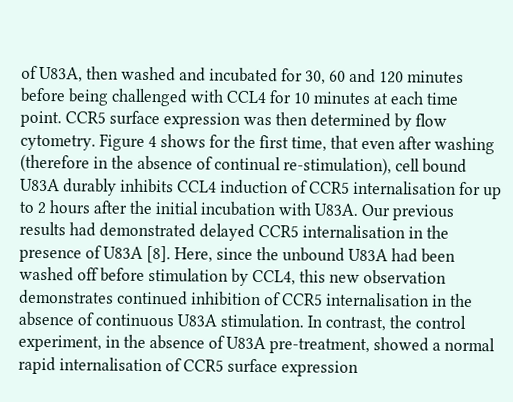of U83A, then washed and incubated for 30, 60 and 120 minutes before being challenged with CCL4 for 10 minutes at each time point. CCR5 surface expression was then determined by flow cytometry. Figure 4 shows for the first time, that even after washing (therefore in the absence of continual re-stimulation), cell bound U83A durably inhibits CCL4 induction of CCR5 internalisation for up to 2 hours after the initial incubation with U83A. Our previous results had demonstrated delayed CCR5 internalisation in the presence of U83A [8]. Here, since the unbound U83A had been washed off before stimulation by CCL4, this new observation demonstrates continued inhibition of CCR5 internalisation in the absence of continuous U83A stimulation. In contrast, the control experiment, in the absence of U83A pre-treatment, showed a normal rapid internalisation of CCR5 surface expression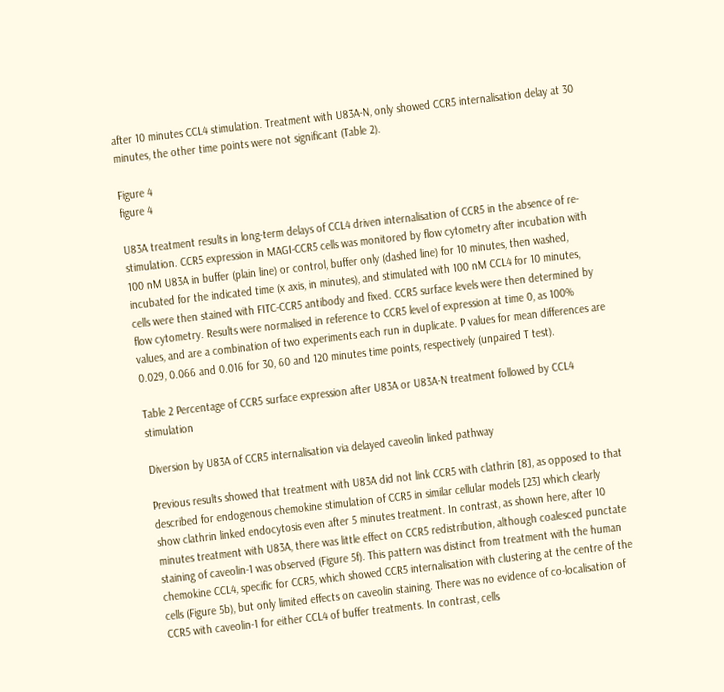after 10 minutes CCL4 stimulation. Treatment with U83A-N, only showed CCR5 internalisation delay at 30 minutes, the other time points were not significant (Table 2).

Figure 4
figure 4

U83A treatment results in long-term delays of CCL4 driven internalisation of CCR5 in the absence of re-stimulation. CCR5 expression in MAGI-CCR5 cells was monitored by flow cytometry after incubation with 100 nM U83A in buffer (plain line) or control, buffer only (dashed line) for 10 minutes, then washed, incubated for the indicated time (x axis, in minutes), and stimulated with 100 nM CCL4 for 10 minutes, cells were then stained with FITC-CCR5 antibody and fixed. CCR5 surface levels were then determined by flow cytometry. Results were normalised in reference to CCR5 level of expression at time 0, as 100% values, and are a combination of two experiments each run in duplicate. P values for mean differences are 0.029, 0.066 and 0.016 for 30, 60 and 120 minutes time points, respectively (unpaired T test).

Table 2 Percentage of CCR5 surface expression after U83A or U83A-N treatment followed by CCL4 stimulation

Diversion by U83A of CCR5 internalisation via delayed caveolin linked pathway

Previous results showed that treatment with U83A did not link CCR5 with clathrin [8], as opposed to that described for endogenous chemokine stimulation of CCR5 in similar cellular models [23] which clearly show clathrin linked endocytosis even after 5 minutes treatment. In contrast, as shown here, after 10 minutes treatment with U83A, there was little effect on CCR5 redistribution, although coalesced punctate staining of caveolin-1 was observed (Figure 5f). This pattern was distinct from treatment with the human chemokine CCL4, specific for CCR5, which showed CCR5 internalisation with clustering at the centre of the cells (Figure 5b), but only limited effects on caveolin staining. There was no evidence of co-localisation of CCR5 with caveolin-1 for either CCL4 of buffer treatments. In contrast, cells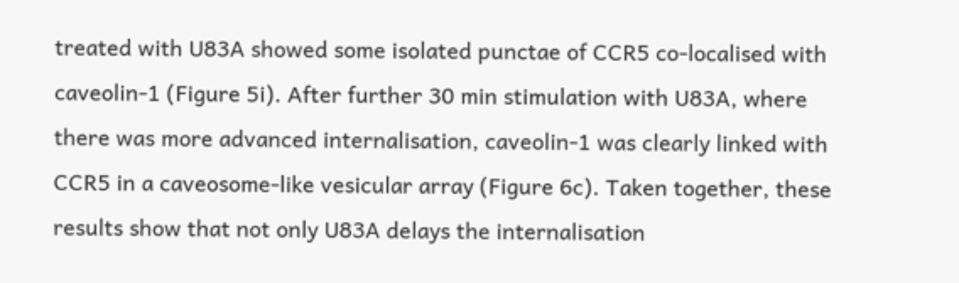treated with U83A showed some isolated punctae of CCR5 co-localised with caveolin-1 (Figure 5i). After further 30 min stimulation with U83A, where there was more advanced internalisation, caveolin-1 was clearly linked with CCR5 in a caveosome-like vesicular array (Figure 6c). Taken together, these results show that not only U83A delays the internalisation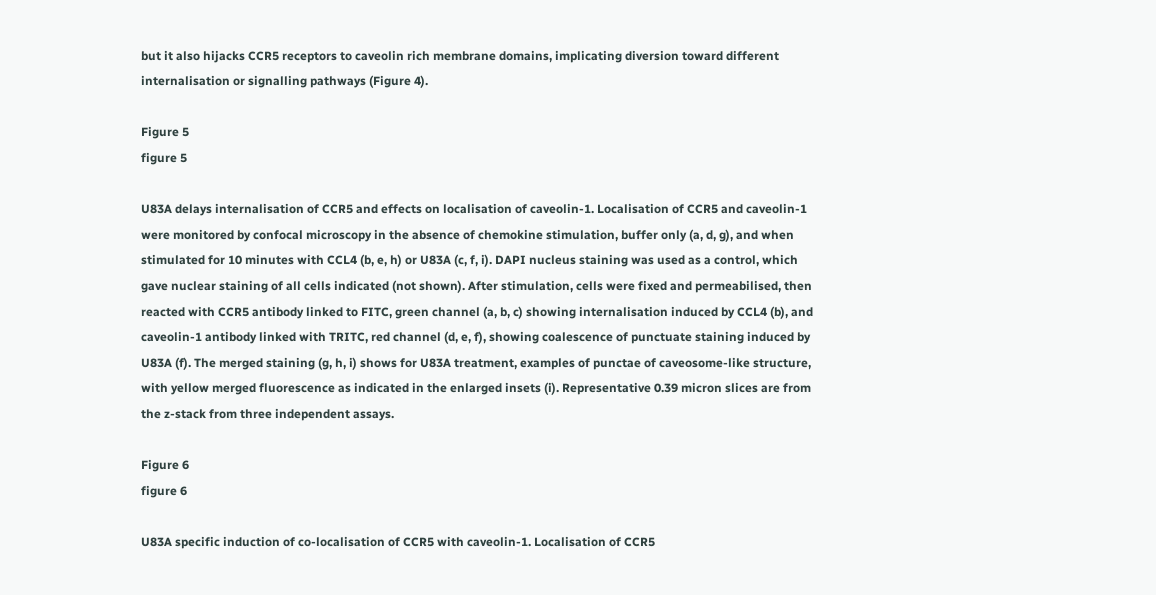but it also hijacks CCR5 receptors to caveolin rich membrane domains, implicating diversion toward different internalisation or signalling pathways (Figure 4).

Figure 5
figure 5

U83A delays internalisation of CCR5 and effects on localisation of caveolin-1. Localisation of CCR5 and caveolin-1 were monitored by confocal microscopy in the absence of chemokine stimulation, buffer only (a, d, g), and when stimulated for 10 minutes with CCL4 (b, e, h) or U83A (c, f, i). DAPI nucleus staining was used as a control, which gave nuclear staining of all cells indicated (not shown). After stimulation, cells were fixed and permeabilised, then reacted with CCR5 antibody linked to FITC, green channel (a, b, c) showing internalisation induced by CCL4 (b), and caveolin-1 antibody linked with TRITC, red channel (d, e, f), showing coalescence of punctuate staining induced by U83A (f). The merged staining (g, h, i) shows for U83A treatment, examples of punctae of caveosome-like structure, with yellow merged fluorescence as indicated in the enlarged insets (i). Representative 0.39 micron slices are from the z-stack from three independent assays.

Figure 6
figure 6

U83A specific induction of co-localisation of CCR5 with caveolin-1. Localisation of CCR5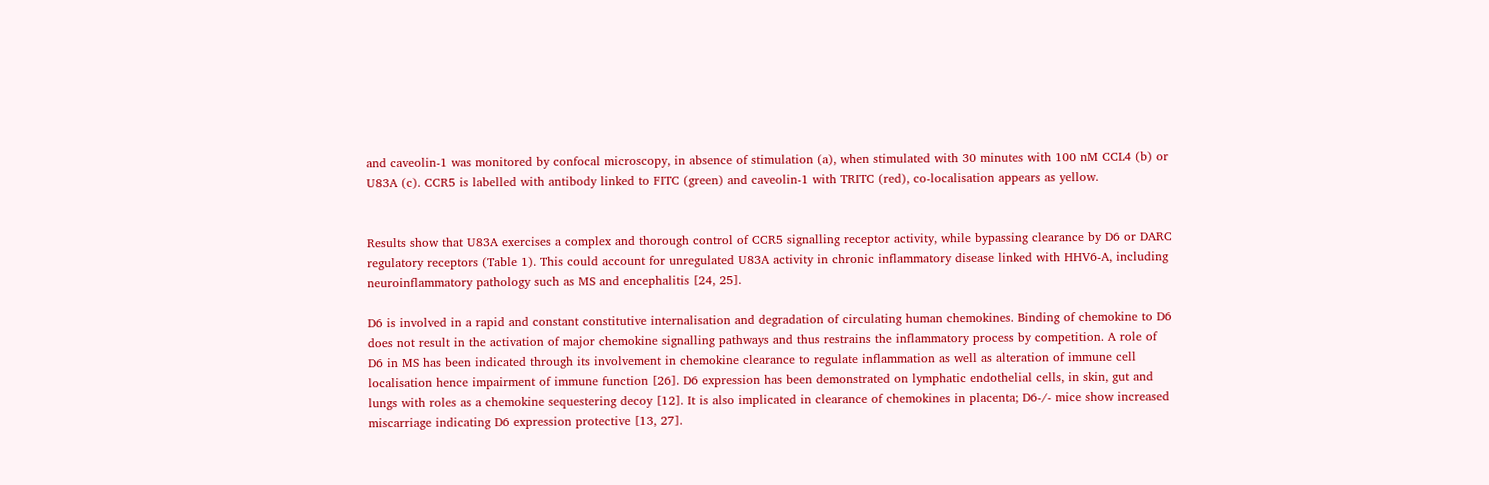and caveolin-1 was monitored by confocal microscopy, in absence of stimulation (a), when stimulated with 30 minutes with 100 nM CCL4 (b) or U83A (c). CCR5 is labelled with antibody linked to FITC (green) and caveolin-1 with TRITC (red), co-localisation appears as yellow.


Results show that U83A exercises a complex and thorough control of CCR5 signalling receptor activity, while bypassing clearance by D6 or DARC regulatory receptors (Table 1). This could account for unregulated U83A activity in chronic inflammatory disease linked with HHV6-A, including neuroinflammatory pathology such as MS and encephalitis [24, 25].

D6 is involved in a rapid and constant constitutive internalisation and degradation of circulating human chemokines. Binding of chemokine to D6 does not result in the activation of major chemokine signalling pathways and thus restrains the inflammatory process by competition. A role of D6 in MS has been indicated through its involvement in chemokine clearance to regulate inflammation as well as alteration of immune cell localisation hence impairment of immune function [26]. D6 expression has been demonstrated on lymphatic endothelial cells, in skin, gut and lungs with roles as a chemokine sequestering decoy [12]. It is also implicated in clearance of chemokines in placenta; D6-/- mice show increased miscarriage indicating D6 expression protective [13, 27].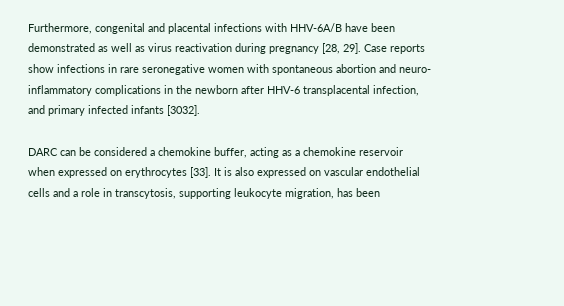Furthermore, congenital and placental infections with HHV-6A/B have been demonstrated as well as virus reactivation during pregnancy [28, 29]. Case reports show infections in rare seronegative women with spontaneous abortion and neuro-inflammatory complications in the newborn after HHV-6 transplacental infection, and primary infected infants [3032].

DARC can be considered a chemokine buffer, acting as a chemokine reservoir when expressed on erythrocytes [33]. It is also expressed on vascular endothelial cells and a role in transcytosis, supporting leukocyte migration, has been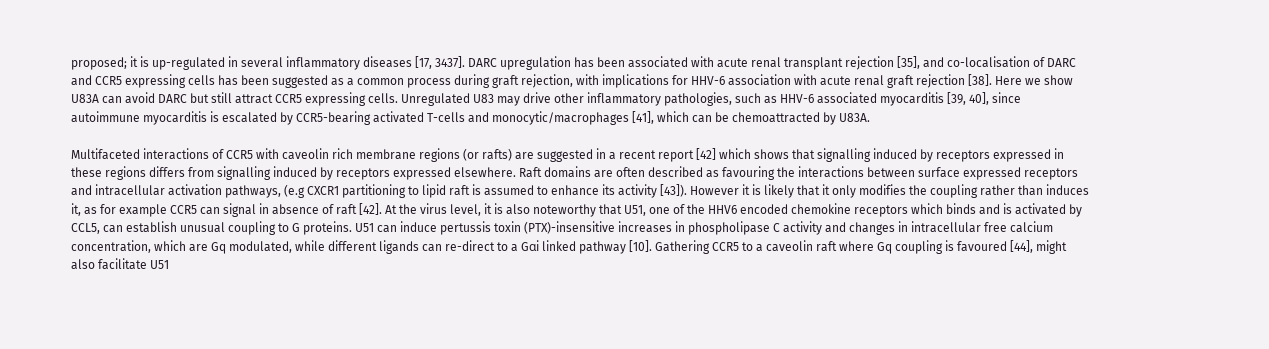proposed; it is up-regulated in several inflammatory diseases [17, 3437]. DARC upregulation has been associated with acute renal transplant rejection [35], and co-localisation of DARC and CCR5 expressing cells has been suggested as a common process during graft rejection, with implications for HHV-6 association with acute renal graft rejection [38]. Here we show U83A can avoid DARC but still attract CCR5 expressing cells. Unregulated U83 may drive other inflammatory pathologies, such as HHV-6 associated myocarditis [39, 40], since autoimmune myocarditis is escalated by CCR5-bearing activated T-cells and monocytic/macrophages [41], which can be chemoattracted by U83A.

Multifaceted interactions of CCR5 with caveolin rich membrane regions (or rafts) are suggested in a recent report [42] which shows that signalling induced by receptors expressed in these regions differs from signalling induced by receptors expressed elsewhere. Raft domains are often described as favouring the interactions between surface expressed receptors and intracellular activation pathways, (e.g CXCR1 partitioning to lipid raft is assumed to enhance its activity [43]). However it is likely that it only modifies the coupling rather than induces it, as for example CCR5 can signal in absence of raft [42]. At the virus level, it is also noteworthy that U51, one of the HHV6 encoded chemokine receptors which binds and is activated by CCL5, can establish unusual coupling to G proteins. U51 can induce pertussis toxin (PTX)-insensitive increases in phospholipase C activity and changes in intracellular free calcium concentration, which are Gq modulated, while different ligands can re-direct to a Gαi linked pathway [10]. Gathering CCR5 to a caveolin raft where Gq coupling is favoured [44], might also facilitate U51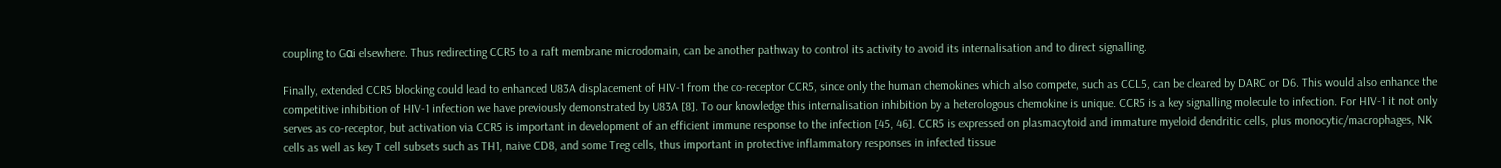coupling to Gαi elsewhere. Thus redirecting CCR5 to a raft membrane microdomain, can be another pathway to control its activity to avoid its internalisation and to direct signalling.

Finally, extended CCR5 blocking could lead to enhanced U83A displacement of HIV-1 from the co-receptor CCR5, since only the human chemokines which also compete, such as CCL5, can be cleared by DARC or D6. This would also enhance the competitive inhibition of HIV-1 infection we have previously demonstrated by U83A [8]. To our knowledge this internalisation inhibition by a heterologous chemokine is unique. CCR5 is a key signalling molecule to infection. For HIV-1 it not only serves as co-receptor, but activation via CCR5 is important in development of an efficient immune response to the infection [45, 46]. CCR5 is expressed on plasmacytoid and immature myeloid dendritic cells, plus monocytic/macrophages, NK cells as well as key T cell subsets such as TH1, naive CD8, and some Treg cells, thus important in protective inflammatory responses in infected tissue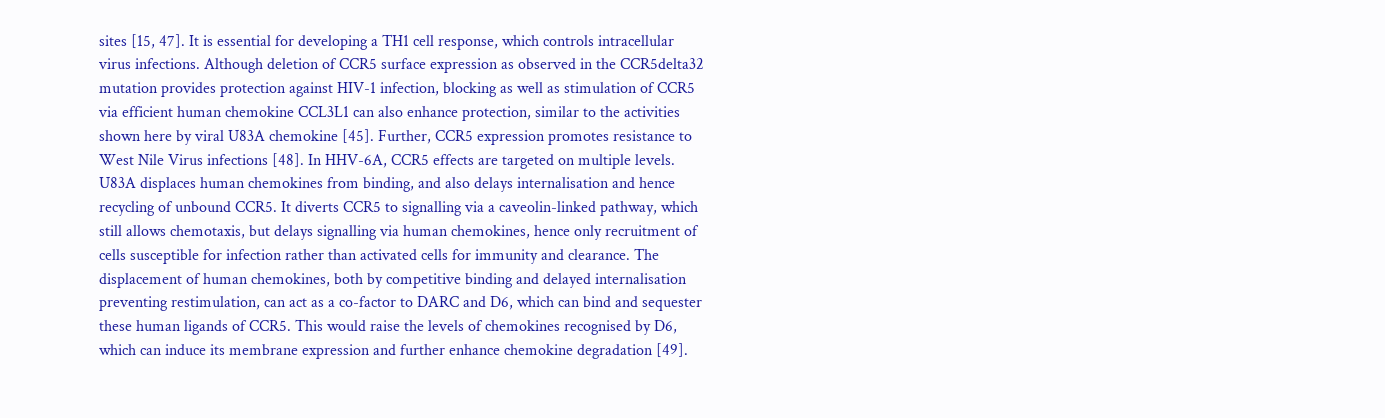sites [15, 47]. It is essential for developing a TH1 cell response, which controls intracellular virus infections. Although deletion of CCR5 surface expression as observed in the CCR5delta32 mutation provides protection against HIV-1 infection, blocking as well as stimulation of CCR5 via efficient human chemokine CCL3L1 can also enhance protection, similar to the activities shown here by viral U83A chemokine [45]. Further, CCR5 expression promotes resistance to West Nile Virus infections [48]. In HHV-6A, CCR5 effects are targeted on multiple levels. U83A displaces human chemokines from binding, and also delays internalisation and hence recycling of unbound CCR5. It diverts CCR5 to signalling via a caveolin-linked pathway, which still allows chemotaxis, but delays signalling via human chemokines, hence only recruitment of cells susceptible for infection rather than activated cells for immunity and clearance. The displacement of human chemokines, both by competitive binding and delayed internalisation preventing restimulation, can act as a co-factor to DARC and D6, which can bind and sequester these human ligands of CCR5. This would raise the levels of chemokines recognised by D6, which can induce its membrane expression and further enhance chemokine degradation [49].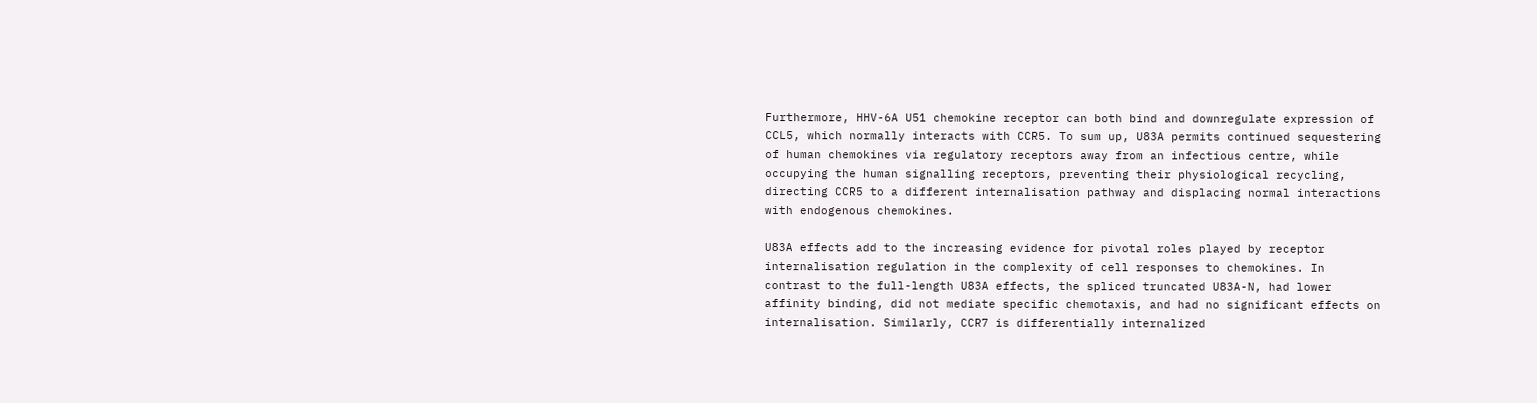Furthermore, HHV-6A U51 chemokine receptor can both bind and downregulate expression of CCL5, which normally interacts with CCR5. To sum up, U83A permits continued sequestering of human chemokines via regulatory receptors away from an infectious centre, while occupying the human signalling receptors, preventing their physiological recycling, directing CCR5 to a different internalisation pathway and displacing normal interactions with endogenous chemokines.

U83A effects add to the increasing evidence for pivotal roles played by receptor internalisation regulation in the complexity of cell responses to chemokines. In contrast to the full-length U83A effects, the spliced truncated U83A-N, had lower affinity binding, did not mediate specific chemotaxis, and had no significant effects on internalisation. Similarly, CCR7 is differentially internalized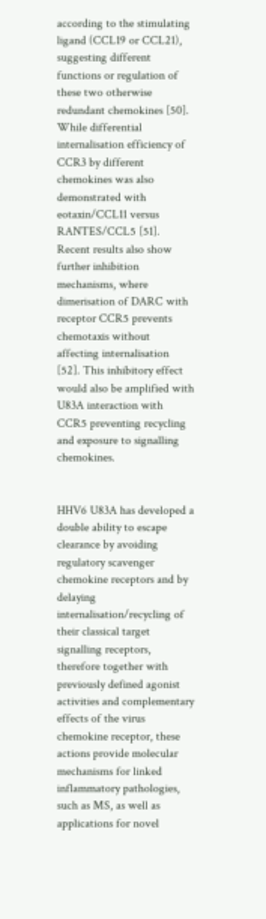according to the stimulating ligand (CCL19 or CCL21), suggesting different functions or regulation of these two otherwise redundant chemokines [50]. While differential internalisation efficiency of CCR3 by different chemokines was also demonstrated with eotaxin/CCL11 versus RANTES/CCL5 [51]. Recent results also show further inhibition mechanisms, where dimerisation of DARC with receptor CCR5 prevents chemotaxis without affecting internalisation [52]. This inhibitory effect would also be amplified with U83A interaction with CCR5 preventing recycling and exposure to signalling chemokines.


HHV6 U83A has developed a double ability to escape clearance by avoiding regulatory scavenger chemokine receptors and by delaying internalisation/recycling of their classical target signalling receptors, therefore together with previously defined agonist activities and complementary effects of the virus chemokine receptor, these actions provide molecular mechanisms for linked inflammatory pathologies, such as MS, as well as applications for novel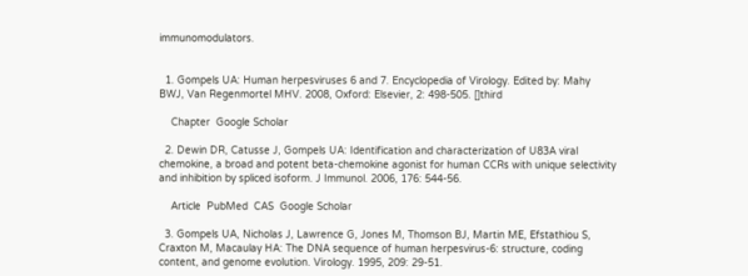immunomodulators.


  1. Gompels UA: Human herpesviruses 6 and 7. Encyclopedia of Virology. Edited by: Mahy BWJ, Van Regenmortel MHV. 2008, Oxford: Elsevier, 2: 498-505. []third

    Chapter  Google Scholar

  2. Dewin DR, Catusse J, Gompels UA: Identification and characterization of U83A viral chemokine, a broad and potent beta-chemokine agonist for human CCRs with unique selectivity and inhibition by spliced isoform. J Immunol. 2006, 176: 544-56.

    Article  PubMed  CAS  Google Scholar

  3. Gompels UA, Nicholas J, Lawrence G, Jones M, Thomson BJ, Martin ME, Efstathiou S, Craxton M, Macaulay HA: The DNA sequence of human herpesvirus-6: structure, coding content, and genome evolution. Virology. 1995, 209: 29-51.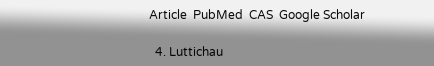Article  PubMed  CAS  Google Scholar

  4. Luttichau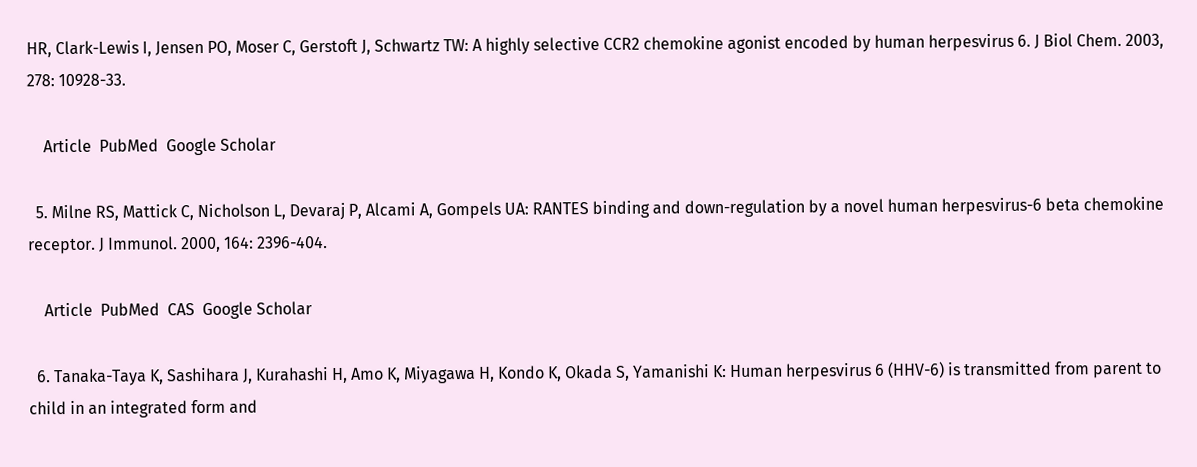HR, Clark-Lewis I, Jensen PO, Moser C, Gerstoft J, Schwartz TW: A highly selective CCR2 chemokine agonist encoded by human herpesvirus 6. J Biol Chem. 2003, 278: 10928-33.

    Article  PubMed  Google Scholar

  5. Milne RS, Mattick C, Nicholson L, Devaraj P, Alcami A, Gompels UA: RANTES binding and down-regulation by a novel human herpesvirus-6 beta chemokine receptor. J Immunol. 2000, 164: 2396-404.

    Article  PubMed  CAS  Google Scholar

  6. Tanaka-Taya K, Sashihara J, Kurahashi H, Amo K, Miyagawa H, Kondo K, Okada S, Yamanishi K: Human herpesvirus 6 (HHV-6) is transmitted from parent to child in an integrated form and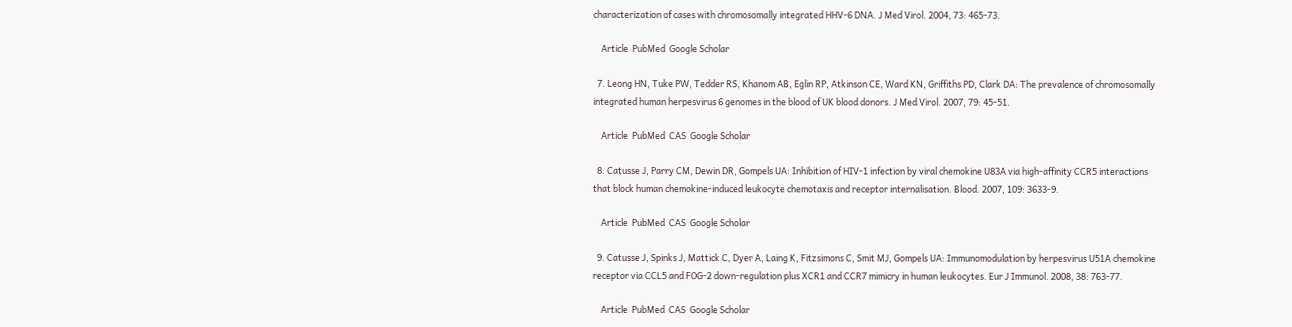characterization of cases with chromosomally integrated HHV-6 DNA. J Med Virol. 2004, 73: 465-73.

    Article  PubMed  Google Scholar

  7. Leong HN, Tuke PW, Tedder RS, Khanom AB, Eglin RP, Atkinson CE, Ward KN, Griffiths PD, Clark DA: The prevalence of chromosomally integrated human herpesvirus 6 genomes in the blood of UK blood donors. J Med Virol. 2007, 79: 45-51.

    Article  PubMed  CAS  Google Scholar

  8. Catusse J, Parry CM, Dewin DR, Gompels UA: Inhibition of HIV-1 infection by viral chemokine U83A via high-affinity CCR5 interactions that block human chemokine-induced leukocyte chemotaxis and receptor internalisation. Blood. 2007, 109: 3633-9.

    Article  PubMed  CAS  Google Scholar

  9. Catusse J, Spinks J, Mattick C, Dyer A, Laing K, Fitzsimons C, Smit MJ, Gompels UA: Immunomodulation by herpesvirus U51A chemokine receptor via CCL5 and FOG-2 down-regulation plus XCR1 and CCR7 mimicry in human leukocytes. Eur J Immunol. 2008, 38: 763-77.

    Article  PubMed  CAS  Google Scholar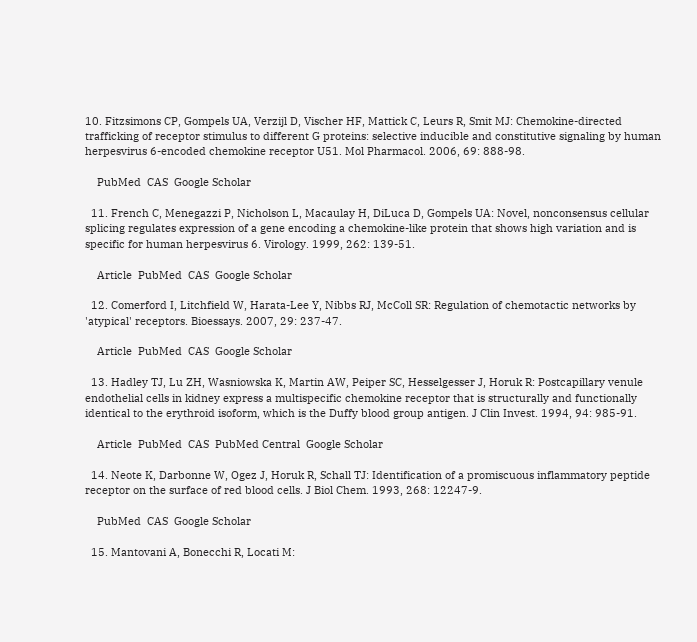10. Fitzsimons CP, Gompels UA, Verzijl D, Vischer HF, Mattick C, Leurs R, Smit MJ: Chemokine-directed trafficking of receptor stimulus to different G proteins: selective inducible and constitutive signaling by human herpesvirus 6-encoded chemokine receptor U51. Mol Pharmacol. 2006, 69: 888-98.

    PubMed  CAS  Google Scholar

  11. French C, Menegazzi P, Nicholson L, Macaulay H, DiLuca D, Gompels UA: Novel, nonconsensus cellular splicing regulates expression of a gene encoding a chemokine-like protein that shows high variation and is specific for human herpesvirus 6. Virology. 1999, 262: 139-51.

    Article  PubMed  CAS  Google Scholar

  12. Comerford I, Litchfield W, Harata-Lee Y, Nibbs RJ, McColl SR: Regulation of chemotactic networks by 'atypical' receptors. Bioessays. 2007, 29: 237-47.

    Article  PubMed  CAS  Google Scholar

  13. Hadley TJ, Lu ZH, Wasniowska K, Martin AW, Peiper SC, Hesselgesser J, Horuk R: Postcapillary venule endothelial cells in kidney express a multispecific chemokine receptor that is structurally and functionally identical to the erythroid isoform, which is the Duffy blood group antigen. J Clin Invest. 1994, 94: 985-91.

    Article  PubMed  CAS  PubMed Central  Google Scholar

  14. Neote K, Darbonne W, Ogez J, Horuk R, Schall TJ: Identification of a promiscuous inflammatory peptide receptor on the surface of red blood cells. J Biol Chem. 1993, 268: 12247-9.

    PubMed  CAS  Google Scholar

  15. Mantovani A, Bonecchi R, Locati M: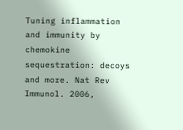Tuning inflammation and immunity by chemokine sequestration: decoys and more. Nat Rev Immunol. 2006,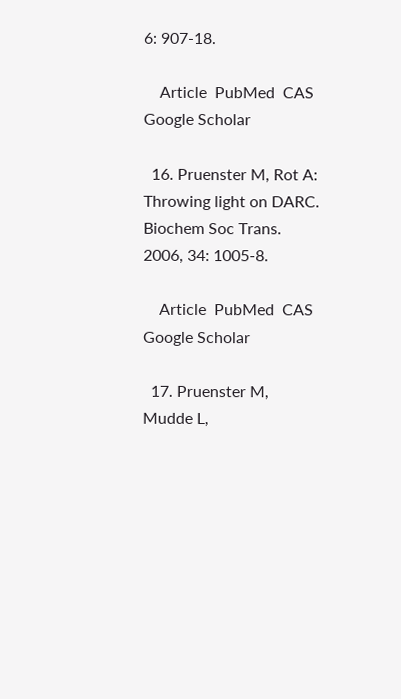6: 907-18.

    Article  PubMed  CAS  Google Scholar

  16. Pruenster M, Rot A: Throwing light on DARC. Biochem Soc Trans. 2006, 34: 1005-8.

    Article  PubMed  CAS  Google Scholar

  17. Pruenster M, Mudde L,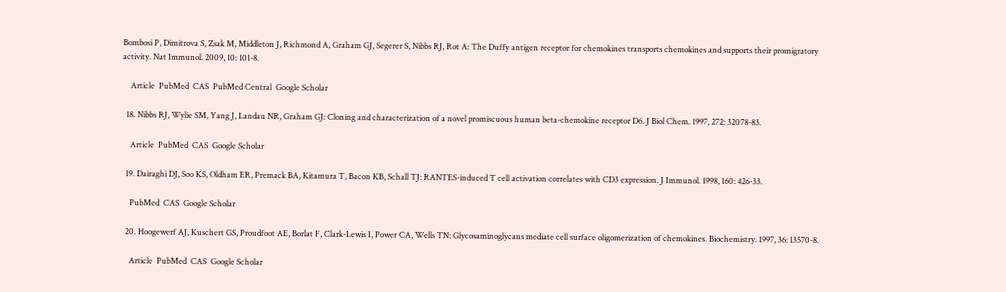Bombosi P, Dimitrova S, Zsak M, Middleton J, Richmond A, Graham GJ, Segerer S, Nibbs RJ, Rot A: The Duffy antigen receptor for chemokines transports chemokines and supports their promigratory activity. Nat Immunol. 2009, 10: 101-8.

    Article  PubMed  CAS  PubMed Central  Google Scholar

  18. Nibbs RJ, Wylie SM, Yang J, Landau NR, Graham GJ: Cloning and characterization of a novel promiscuous human beta-chemokine receptor D6. J Biol Chem. 1997, 272: 32078-83.

    Article  PubMed  CAS  Google Scholar

  19. Dairaghi DJ, Soo KS, Oldham ER, Premack BA, Kitamura T, Bacon KB, Schall TJ: RANTES-induced T cell activation correlates with CD3 expression. J Immunol. 1998, 160: 426-33.

    PubMed  CAS  Google Scholar

  20. Hoogewerf AJ, Kuschert GS, Proudfoot AE, Borlat F, Clark-Lewis I, Power CA, Wells TN: Glycosaminoglycans mediate cell surface oligomerization of chemokines. Biochemistry. 1997, 36: 13570-8.

    Article  PubMed  CAS  Google Scholar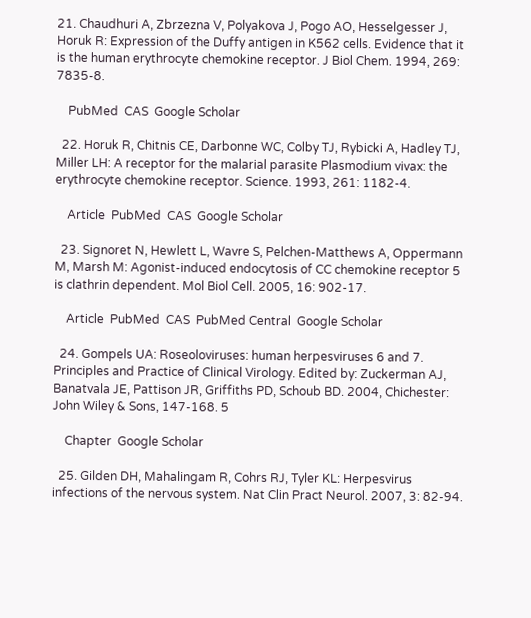21. Chaudhuri A, Zbrzezna V, Polyakova J, Pogo AO, Hesselgesser J, Horuk R: Expression of the Duffy antigen in K562 cells. Evidence that it is the human erythrocyte chemokine receptor. J Biol Chem. 1994, 269: 7835-8.

    PubMed  CAS  Google Scholar

  22. Horuk R, Chitnis CE, Darbonne WC, Colby TJ, Rybicki A, Hadley TJ, Miller LH: A receptor for the malarial parasite Plasmodium vivax: the erythrocyte chemokine receptor. Science. 1993, 261: 1182-4.

    Article  PubMed  CAS  Google Scholar

  23. Signoret N, Hewlett L, Wavre S, Pelchen-Matthews A, Oppermann M, Marsh M: Agonist-induced endocytosis of CC chemokine receptor 5 is clathrin dependent. Mol Biol Cell. 2005, 16: 902-17.

    Article  PubMed  CAS  PubMed Central  Google Scholar

  24. Gompels UA: Roseoloviruses: human herpesviruses 6 and 7. Principles and Practice of Clinical Virology. Edited by: Zuckerman AJ, Banatvala JE, Pattison JR, Griffiths PD, Schoub BD. 2004, Chichester: John Wiley & Sons, 147-168. 5

    Chapter  Google Scholar

  25. Gilden DH, Mahalingam R, Cohrs RJ, Tyler KL: Herpesvirus infections of the nervous system. Nat Clin Pract Neurol. 2007, 3: 82-94.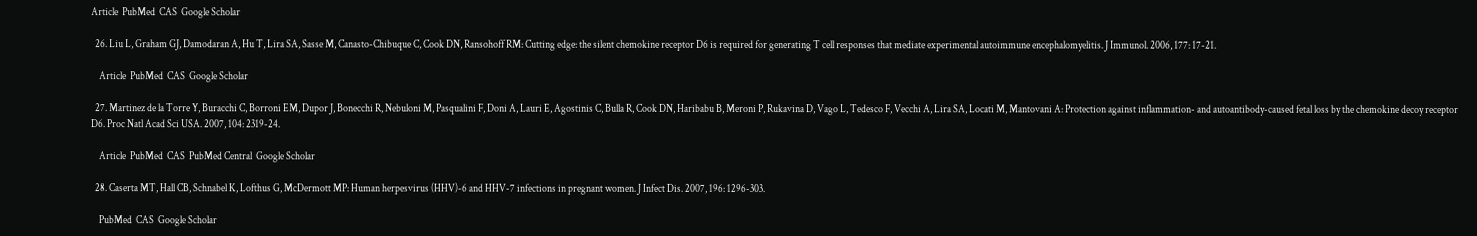Article  PubMed  CAS  Google Scholar

  26. Liu L, Graham GJ, Damodaran A, Hu T, Lira SA, Sasse M, Canasto-Chibuque C, Cook DN, Ransohoff RM: Cutting edge: the silent chemokine receptor D6 is required for generating T cell responses that mediate experimental autoimmune encephalomyelitis. J Immunol. 2006, 177: 17-21.

    Article  PubMed  CAS  Google Scholar

  27. Martinez de la Torre Y, Buracchi C, Borroni EM, Dupor J, Bonecchi R, Nebuloni M, Pasqualini F, Doni A, Lauri E, Agostinis C, Bulla R, Cook DN, Haribabu B, Meroni P, Rukavina D, Vago L, Tedesco F, Vecchi A, Lira SA, Locati M, Mantovani A: Protection against inflammation- and autoantibody-caused fetal loss by the chemokine decoy receptor D6. Proc Natl Acad Sci USA. 2007, 104: 2319-24.

    Article  PubMed  CAS  PubMed Central  Google Scholar

  28. Caserta MT, Hall CB, Schnabel K, Lofthus G, McDermott MP: Human herpesvirus (HHV)-6 and HHV-7 infections in pregnant women. J Infect Dis. 2007, 196: 1296-303.

    PubMed  CAS  Google Scholar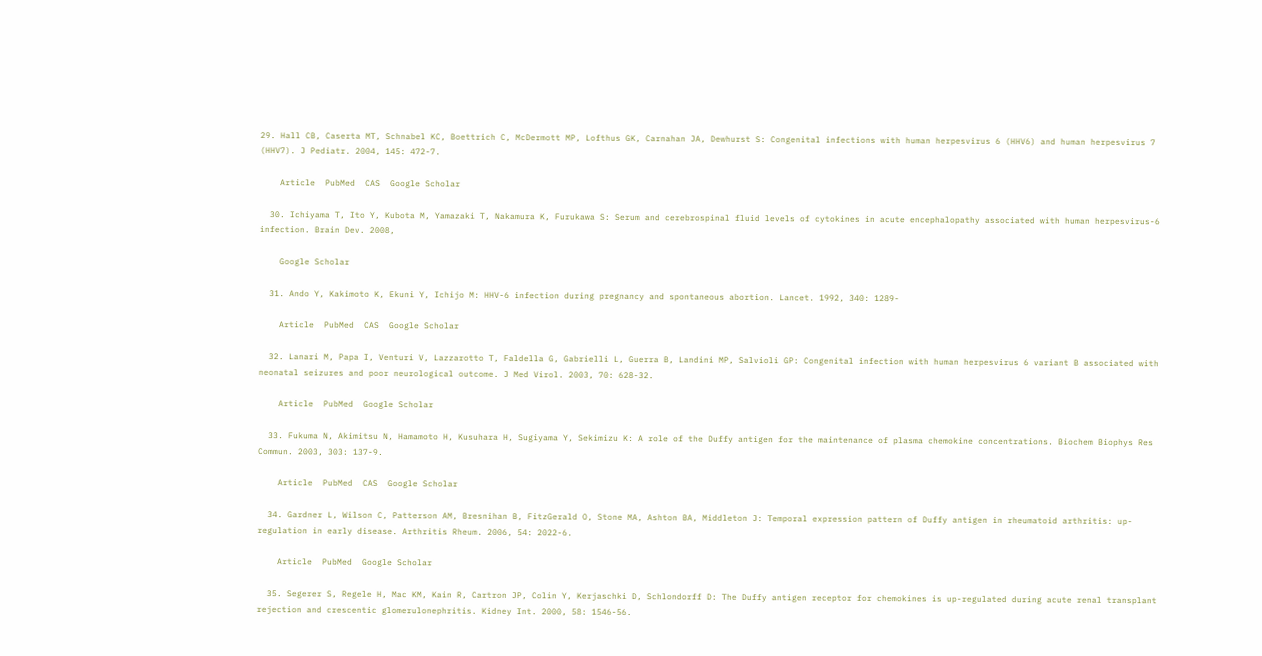29. Hall CB, Caserta MT, Schnabel KC, Boettrich C, McDermott MP, Lofthus GK, Carnahan JA, Dewhurst S: Congenital infections with human herpesvirus 6 (HHV6) and human herpesvirus 7 (HHV7). J Pediatr. 2004, 145: 472-7.

    Article  PubMed  CAS  Google Scholar

  30. Ichiyama T, Ito Y, Kubota M, Yamazaki T, Nakamura K, Furukawa S: Serum and cerebrospinal fluid levels of cytokines in acute encephalopathy associated with human herpesvirus-6 infection. Brain Dev. 2008,

    Google Scholar

  31. Ando Y, Kakimoto K, Ekuni Y, Ichijo M: HHV-6 infection during pregnancy and spontaneous abortion. Lancet. 1992, 340: 1289-

    Article  PubMed  CAS  Google Scholar

  32. Lanari M, Papa I, Venturi V, Lazzarotto T, Faldella G, Gabrielli L, Guerra B, Landini MP, Salvioli GP: Congenital infection with human herpesvirus 6 variant B associated with neonatal seizures and poor neurological outcome. J Med Virol. 2003, 70: 628-32.

    Article  PubMed  Google Scholar

  33. Fukuma N, Akimitsu N, Hamamoto H, Kusuhara H, Sugiyama Y, Sekimizu K: A role of the Duffy antigen for the maintenance of plasma chemokine concentrations. Biochem Biophys Res Commun. 2003, 303: 137-9.

    Article  PubMed  CAS  Google Scholar

  34. Gardner L, Wilson C, Patterson AM, Bresnihan B, FitzGerald O, Stone MA, Ashton BA, Middleton J: Temporal expression pattern of Duffy antigen in rheumatoid arthritis: up-regulation in early disease. Arthritis Rheum. 2006, 54: 2022-6.

    Article  PubMed  Google Scholar

  35. Segerer S, Regele H, Mac KM, Kain R, Cartron JP, Colin Y, Kerjaschki D, Schlondorff D: The Duffy antigen receptor for chemokines is up-regulated during acute renal transplant rejection and crescentic glomerulonephritis. Kidney Int. 2000, 58: 1546-56.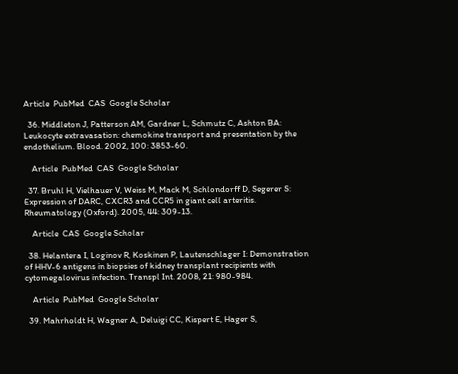Article  PubMed  CAS  Google Scholar

  36. Middleton J, Patterson AM, Gardner L, Schmutz C, Ashton BA: Leukocyte extravasation: chemokine transport and presentation by the endothelium. Blood. 2002, 100: 3853-60.

    Article  PubMed  CAS  Google Scholar

  37. Bruhl H, Vielhauer V, Weiss M, Mack M, Schlondorff D, Segerer S: Expression of DARC, CXCR3 and CCR5 in giant cell arteritis. Rheumatology (Oxford). 2005, 44: 309-13.

    Article  CAS  Google Scholar

  38. Helantera I, Loginov R, Koskinen P, Lautenschlager I: Demonstration of HHV-6 antigens in biopsies of kidney transplant recipients with cytomegalovirus infection. Transpl Int. 2008, 21: 980-984.

    Article  PubMed  Google Scholar

  39. Mahrholdt H, Wagner A, Deluigi CC, Kispert E, Hager S,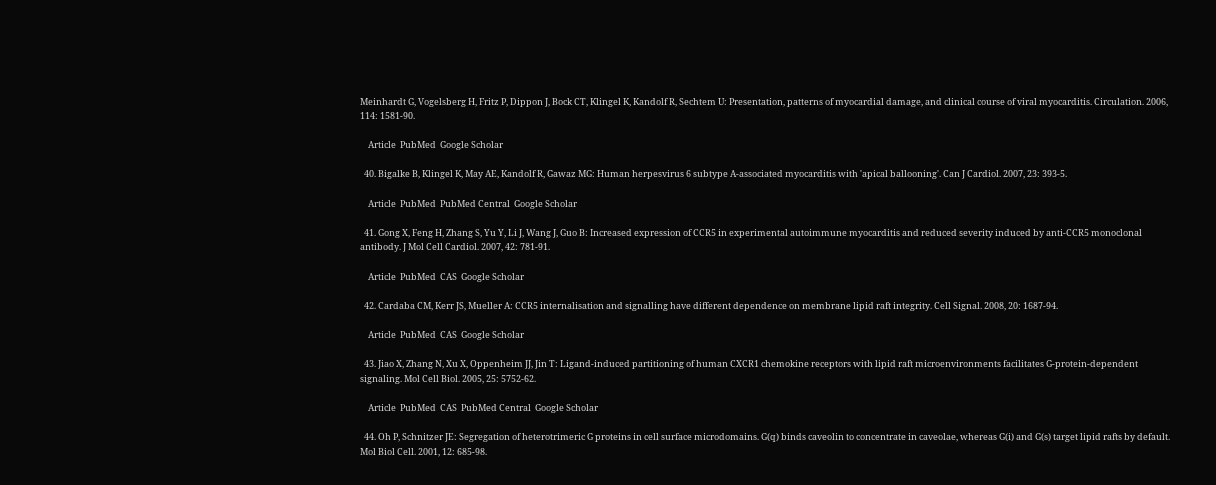Meinhardt G, Vogelsberg H, Fritz P, Dippon J, Bock CT, Klingel K, Kandolf R, Sechtem U: Presentation, patterns of myocardial damage, and clinical course of viral myocarditis. Circulation. 2006, 114: 1581-90.

    Article  PubMed  Google Scholar

  40. Bigalke B, Klingel K, May AE, Kandolf R, Gawaz MG: Human herpesvirus 6 subtype A-associated myocarditis with 'apical ballooning'. Can J Cardiol. 2007, 23: 393-5.

    Article  PubMed  PubMed Central  Google Scholar

  41. Gong X, Feng H, Zhang S, Yu Y, Li J, Wang J, Guo B: Increased expression of CCR5 in experimental autoimmune myocarditis and reduced severity induced by anti-CCR5 monoclonal antibody. J Mol Cell Cardiol. 2007, 42: 781-91.

    Article  PubMed  CAS  Google Scholar

  42. Cardaba CM, Kerr JS, Mueller A: CCR5 internalisation and signalling have different dependence on membrane lipid raft integrity. Cell Signal. 2008, 20: 1687-94.

    Article  PubMed  CAS  Google Scholar

  43. Jiao X, Zhang N, Xu X, Oppenheim JJ, Jin T: Ligand-induced partitioning of human CXCR1 chemokine receptors with lipid raft microenvironments facilitates G-protein-dependent signaling. Mol Cell Biol. 2005, 25: 5752-62.

    Article  PubMed  CAS  PubMed Central  Google Scholar

  44. Oh P, Schnitzer JE: Segregation of heterotrimeric G proteins in cell surface microdomains. G(q) binds caveolin to concentrate in caveolae, whereas G(i) and G(s) target lipid rafts by default. Mol Biol Cell. 2001, 12: 685-98.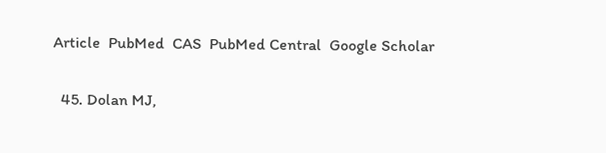Article  PubMed  CAS  PubMed Central  Google Scholar

  45. Dolan MJ,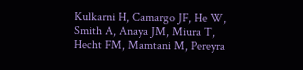Kulkarni H, Camargo JF, He W, Smith A, Anaya JM, Miura T, Hecht FM, Mamtani M, Pereyra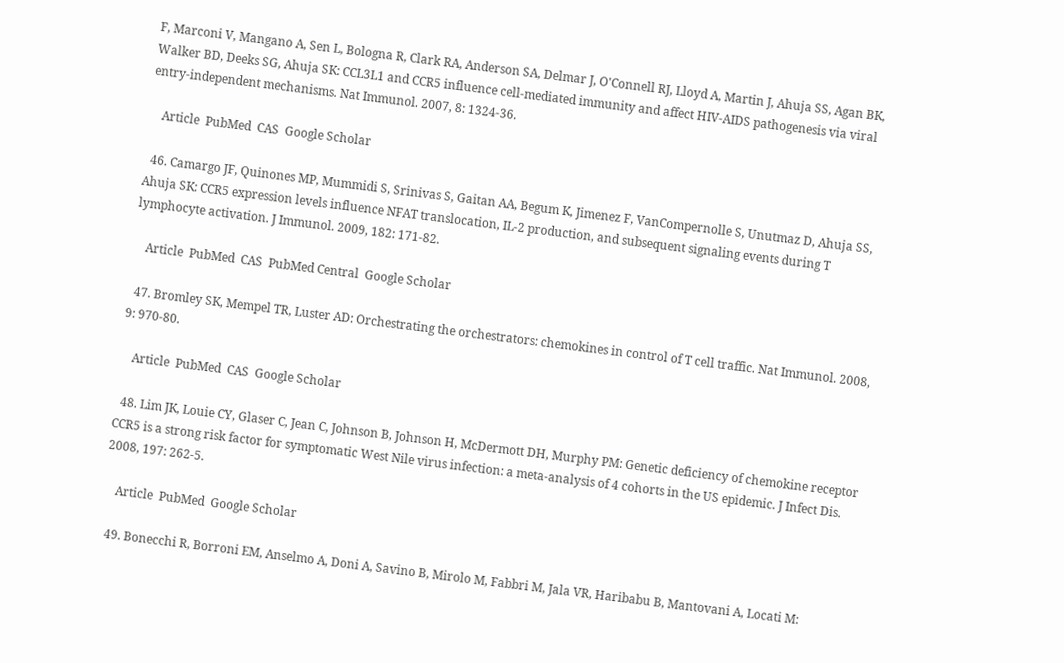F, Marconi V, Mangano A, Sen L, Bologna R, Clark RA, Anderson SA, Delmar J, O'Connell RJ, Lloyd A, Martin J, Ahuja SS, Agan BK, Walker BD, Deeks SG, Ahuja SK: CCL3L1 and CCR5 influence cell-mediated immunity and affect HIV-AIDS pathogenesis via viral entry-independent mechanisms. Nat Immunol. 2007, 8: 1324-36.

    Article  PubMed  CAS  Google Scholar

  46. Camargo JF, Quinones MP, Mummidi S, Srinivas S, Gaitan AA, Begum K, Jimenez F, VanCompernolle S, Unutmaz D, Ahuja SS, Ahuja SK: CCR5 expression levels influence NFAT translocation, IL-2 production, and subsequent signaling events during T lymphocyte activation. J Immunol. 2009, 182: 171-82.

    Article  PubMed  CAS  PubMed Central  Google Scholar

  47. Bromley SK, Mempel TR, Luster AD: Orchestrating the orchestrators: chemokines in control of T cell traffic. Nat Immunol. 2008, 9: 970-80.

    Article  PubMed  CAS  Google Scholar

  48. Lim JK, Louie CY, Glaser C, Jean C, Johnson B, Johnson H, McDermott DH, Murphy PM: Genetic deficiency of chemokine receptor CCR5 is a strong risk factor for symptomatic West Nile virus infection: a meta-analysis of 4 cohorts in the US epidemic. J Infect Dis. 2008, 197: 262-5.

    Article  PubMed  Google Scholar

  49. Bonecchi R, Borroni EM, Anselmo A, Doni A, Savino B, Mirolo M, Fabbri M, Jala VR, Haribabu B, Mantovani A, Locati M: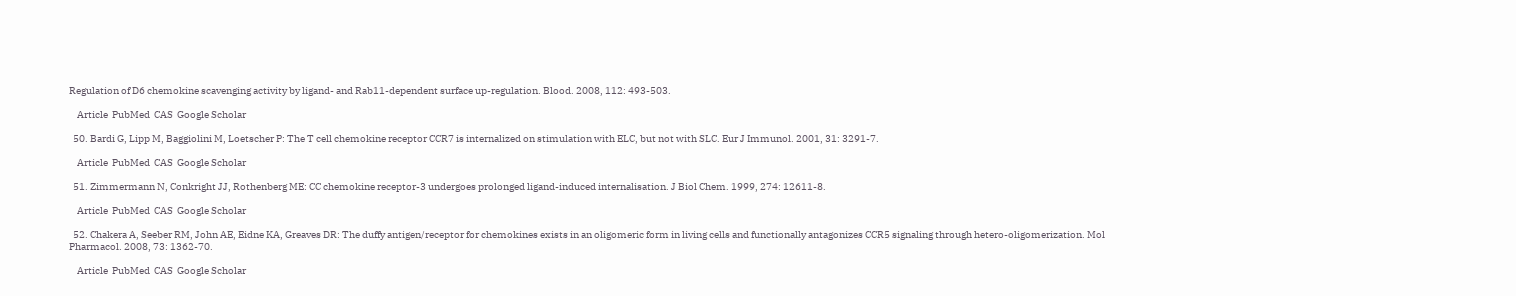Regulation of D6 chemokine scavenging activity by ligand- and Rab11-dependent surface up-regulation. Blood. 2008, 112: 493-503.

    Article  PubMed  CAS  Google Scholar

  50. Bardi G, Lipp M, Baggiolini M, Loetscher P: The T cell chemokine receptor CCR7 is internalized on stimulation with ELC, but not with SLC. Eur J Immunol. 2001, 31: 3291-7.

    Article  PubMed  CAS  Google Scholar

  51. Zimmermann N, Conkright JJ, Rothenberg ME: CC chemokine receptor-3 undergoes prolonged ligand-induced internalisation. J Biol Chem. 1999, 274: 12611-8.

    Article  PubMed  CAS  Google Scholar

  52. Chakera A, Seeber RM, John AE, Eidne KA, Greaves DR: The duffy antigen/receptor for chemokines exists in an oligomeric form in living cells and functionally antagonizes CCR5 signaling through hetero-oligomerization. Mol Pharmacol. 2008, 73: 1362-70.

    Article  PubMed  CAS  Google Scholar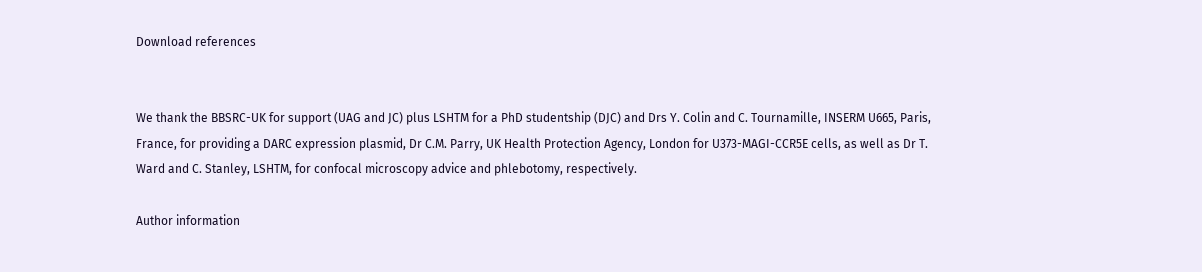Download references


We thank the BBSRC-UK for support (UAG and JC) plus LSHTM for a PhD studentship (DJC) and Drs Y. Colin and C. Tournamille, INSERM U665, Paris, France, for providing a DARC expression plasmid, Dr C.M. Parry, UK Health Protection Agency, London for U373-MAGI-CCR5E cells, as well as Dr T. Ward and C. Stanley, LSHTM, for confocal microscopy advice and phlebotomy, respectively.

Author information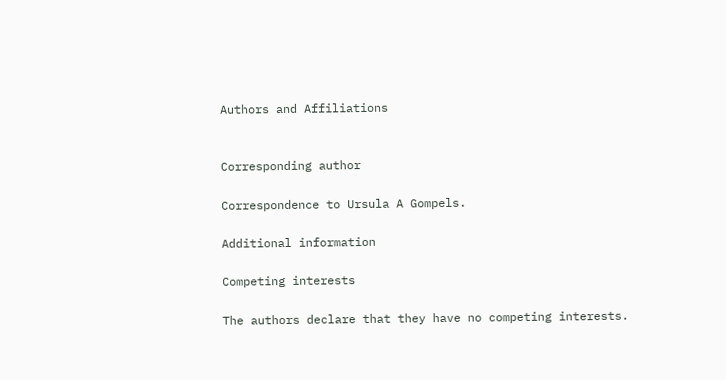Authors and Affiliations


Corresponding author

Correspondence to Ursula A Gompels.

Additional information

Competing interests

The authors declare that they have no competing interests.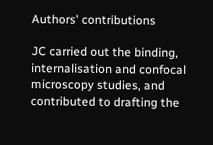Authors' contributions

JC carried out the binding, internalisation and confocal microscopy studies, and contributed to drafting the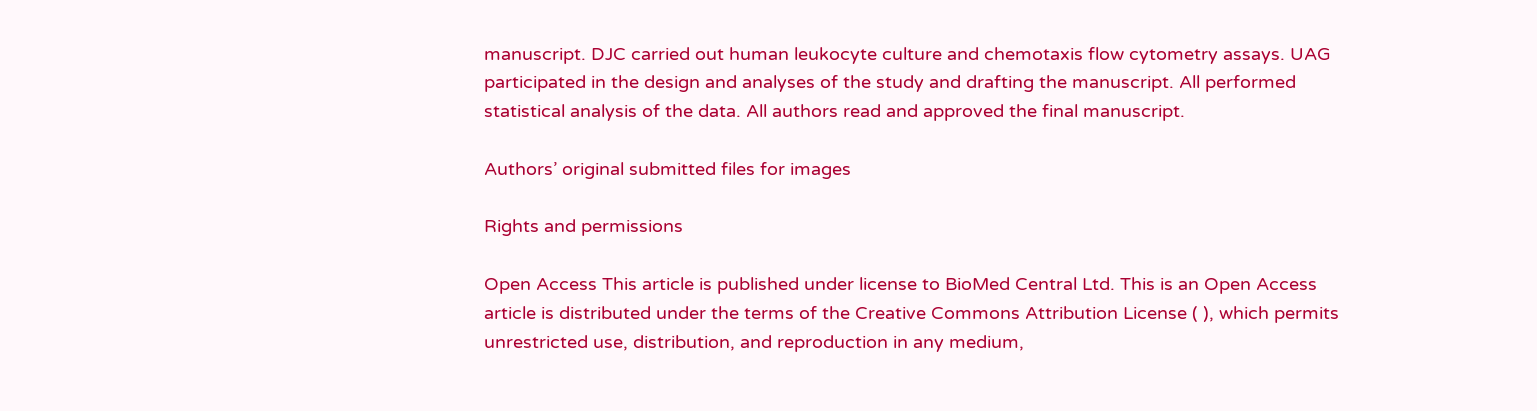manuscript. DJC carried out human leukocyte culture and chemotaxis flow cytometry assays. UAG participated in the design and analyses of the study and drafting the manuscript. All performed statistical analysis of the data. All authors read and approved the final manuscript.

Authors’ original submitted files for images

Rights and permissions

Open Access This article is published under license to BioMed Central Ltd. This is an Open Access article is distributed under the terms of the Creative Commons Attribution License ( ), which permits unrestricted use, distribution, and reproduction in any medium,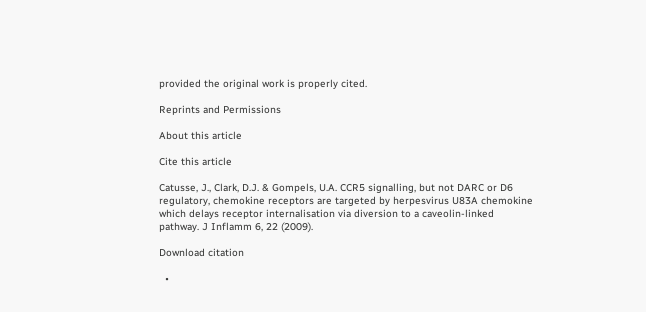provided the original work is properly cited.

Reprints and Permissions

About this article

Cite this article

Catusse, J., Clark, D.J. & Gompels, U.A. CCR5 signalling, but not DARC or D6 regulatory, chemokine receptors are targeted by herpesvirus U83A chemokine which delays receptor internalisation via diversion to a caveolin-linked pathway. J Inflamm 6, 22 (2009).

Download citation

  •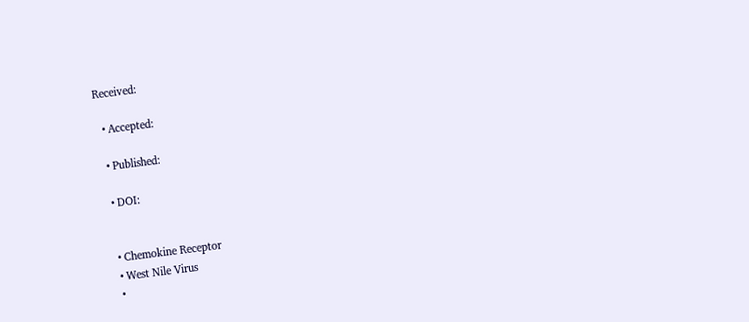Received:

  • Accepted:

  • Published:

  • DOI:


  • Chemokine Receptor
  • West Nile Virus
  •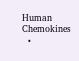Human Chemokines
  •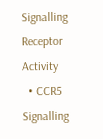Signalling Receptor Activity
  • CCR5 Signalling